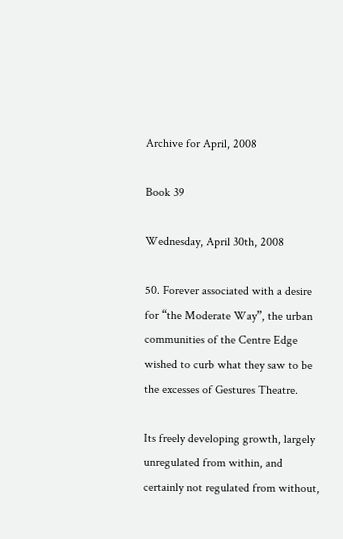Archive for April, 2008

Book 39

Wednesday, April 30th, 2008

50. Forever associated with a desire for “the Moderate Way”, the urban communities of the Centre Edge wished to curb what they saw to be the excesses of Gestures Theatre.

Its freely developing growth, largely unregulated from within, and certainly not regulated from without,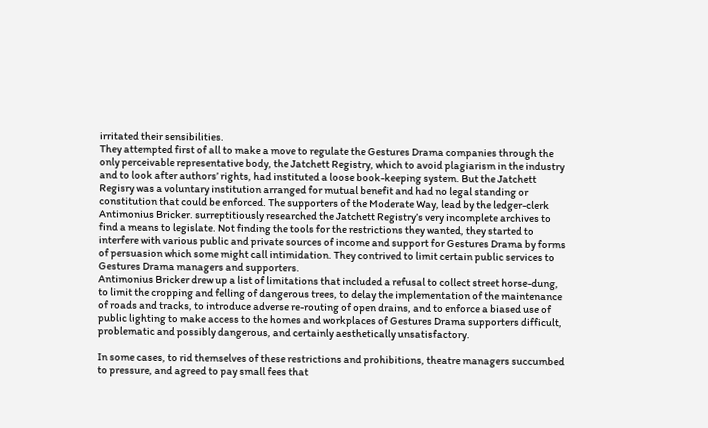irritated their sensibilities.
They attempted first of all to make a move to regulate the Gestures Drama companies through the only perceivable representative body, the Jatchett Registry, which to avoid plagiarism in the industry and to look after authors’ rights, had instituted a loose book-keeping system. But the Jatchett Regisry was a voluntary institution arranged for mutual benefit and had no legal standing or constitution that could be enforced. The supporters of the Moderate Way, lead by the ledger-clerk Antimonius Bricker. surreptitiously researched the Jatchett Registry’s very incomplete archives to find a means to legislate. Not finding the tools for the restrictions they wanted, they started to interfere with various public and private sources of income and support for Gestures Drama by forms of persuasion which some might call intimidation. They contrived to limit certain public services to Gestures Drama managers and supporters.
Antimonius Bricker drew up a list of limitations that included a refusal to collect street horse-dung, to limit the cropping and felling of dangerous trees, to delay the implementation of the maintenance of roads and tracks, to introduce adverse re-routing of open drains, and to enforce a biased use of public lighting to make access to the homes and workplaces of Gestures Drama supporters difficult, problematic and possibly dangerous, and certainly aesthetically unsatisfactory.

In some cases, to rid themselves of these restrictions and prohibitions, theatre managers succumbed to pressure, and agreed to pay small fees that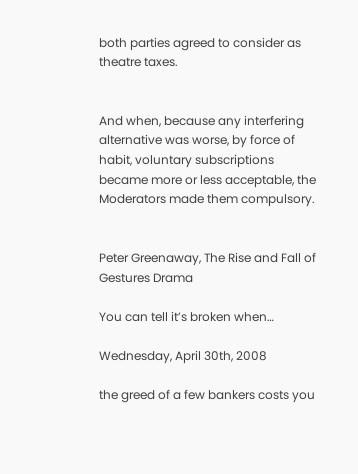both parties agreed to consider as theatre taxes.


And when, because any interfering alternative was worse, by force of habit, voluntary subscriptions became more or less acceptable, the Moderators made them compulsory.


Peter Greenaway, The Rise and Fall of Gestures Drama

You can tell it’s broken when…

Wednesday, April 30th, 2008

the greed of a few bankers costs you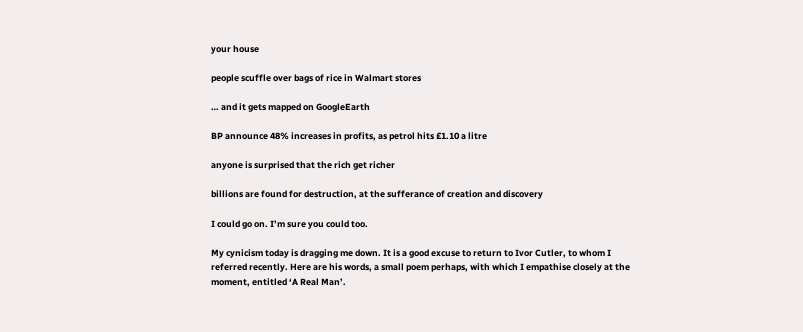your house

people scuffle over bags of rice in Walmart stores

… and it gets mapped on GoogleEarth

BP announce 48% increases in profits, as petrol hits £1.10 a litre

anyone is surprised that the rich get richer

billions are found for destruction, at the sufferance of creation and discovery

I could go on. I’m sure you could too.

My cynicism today is dragging me down. It is a good excuse to return to Ivor Cutler, to whom I referred recently. Here are his words, a small poem perhaps, with which I empathise closely at the moment, entitled ‘A Real Man’.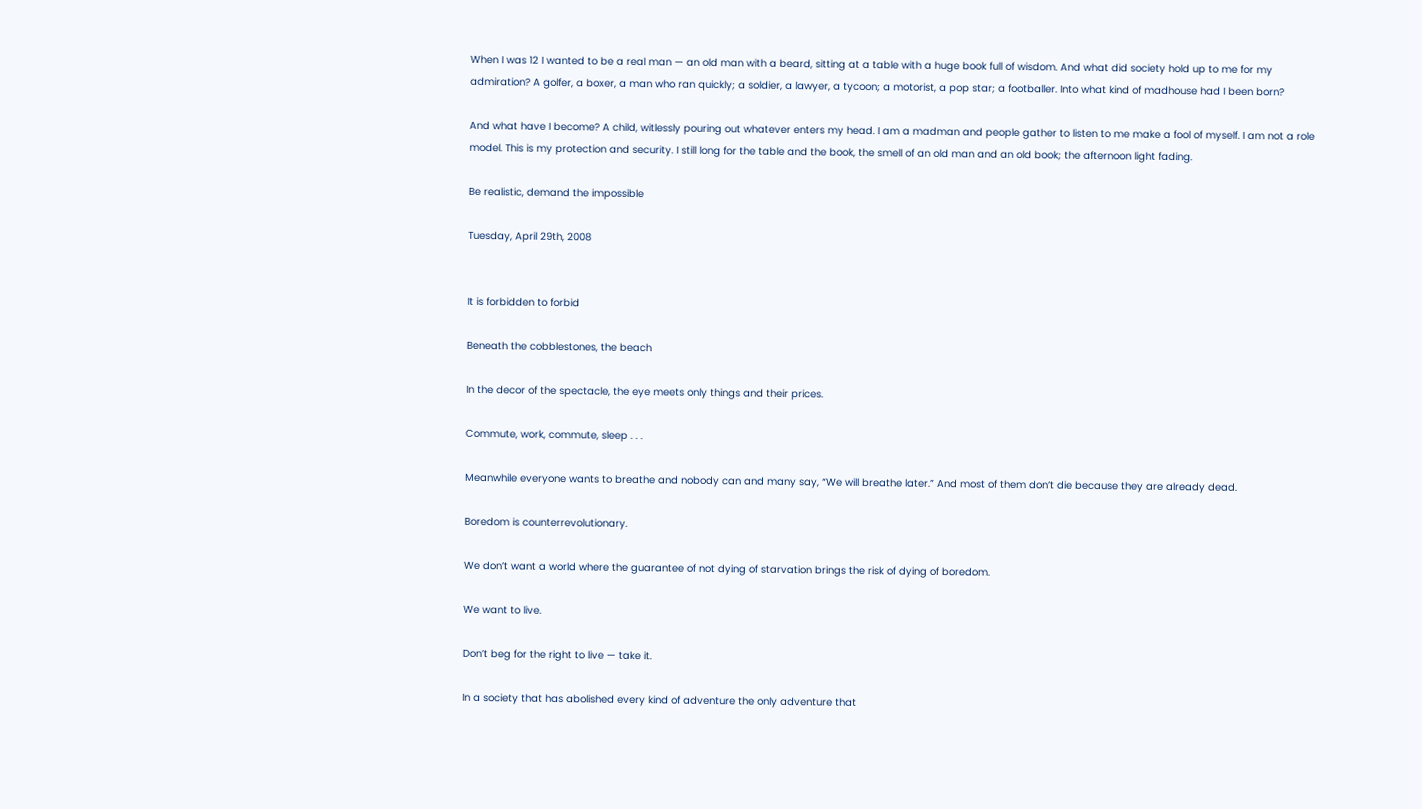When I was 12 I wanted to be a real man — an old man with a beard, sitting at a table with a huge book full of wisdom. And what did society hold up to me for my admiration? A golfer, a boxer, a man who ran quickly; a soldier, a lawyer, a tycoon; a motorist, a pop star; a footballer. Into what kind of madhouse had I been born?

And what have I become? A child, witlessly pouring out whatever enters my head. I am a madman and people gather to listen to me make a fool of myself. I am not a role model. This is my protection and security. I still long for the table and the book, the smell of an old man and an old book; the afternoon light fading.

Be realistic, demand the impossible

Tuesday, April 29th, 2008


It is forbidden to forbid

Beneath the cobblestones, the beach

In the decor of the spectacle, the eye meets only things and their prices.

Commute, work, commute, sleep . . .

Meanwhile everyone wants to breathe and nobody can and many say, “We will breathe later.” And most of them don’t die because they are already dead.

Boredom is counterrevolutionary.

We don’t want a world where the guarantee of not dying of starvation brings the risk of dying of boredom.

We want to live.

Don’t beg for the right to live — take it.

In a society that has abolished every kind of adventure the only adventure that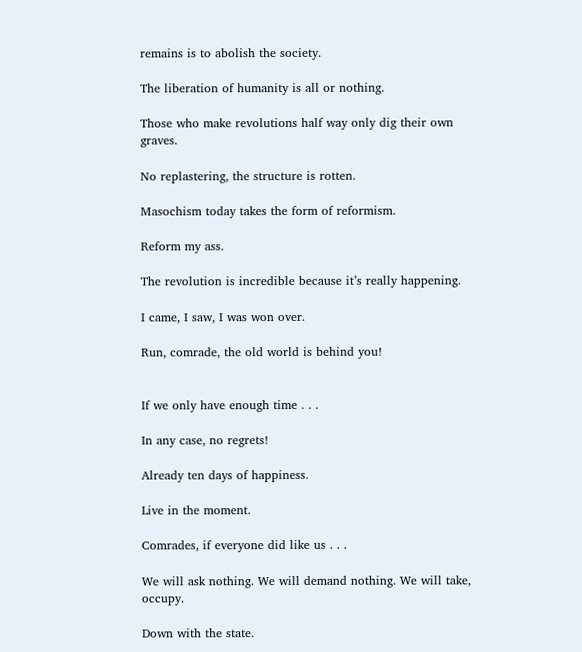remains is to abolish the society.

The liberation of humanity is all or nothing.

Those who make revolutions half way only dig their own graves.

No replastering, the structure is rotten.

Masochism today takes the form of reformism.

Reform my ass.

The revolution is incredible because it’s really happening.

I came, I saw, I was won over.

Run, comrade, the old world is behind you!


If we only have enough time . . .

In any case, no regrets!

Already ten days of happiness.

Live in the moment.

Comrades, if everyone did like us . . .

We will ask nothing. We will demand nothing. We will take, occupy.

Down with the state.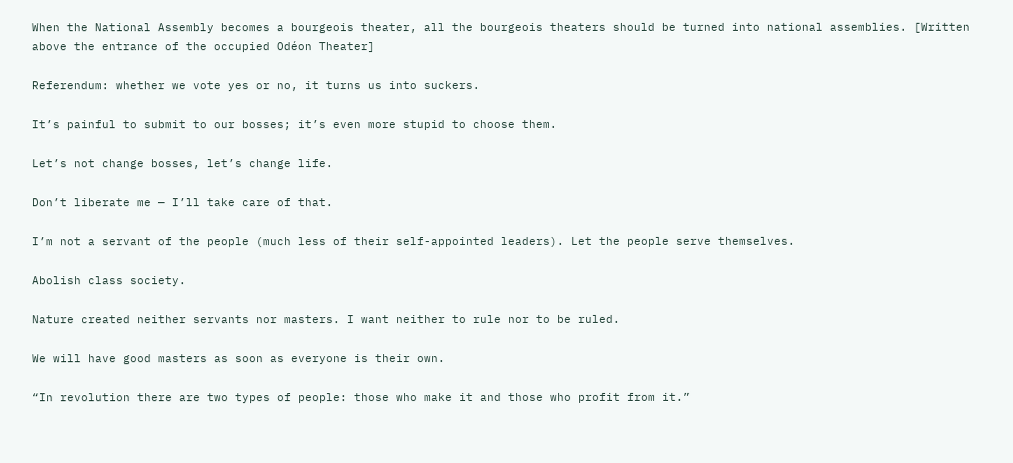When the National Assembly becomes a bourgeois theater, all the bourgeois theaters should be turned into national assemblies. [Written above the entrance of the occupied Odéon Theater]

Referendum: whether we vote yes or no, it turns us into suckers.

It’s painful to submit to our bosses; it’s even more stupid to choose them.

Let’s not change bosses, let’s change life.

Don’t liberate me — I’ll take care of that.

I’m not a servant of the people (much less of their self-appointed leaders). Let the people serve themselves.

Abolish class society.

Nature created neither servants nor masters. I want neither to rule nor to be ruled.

We will have good masters as soon as everyone is their own.

“In revolution there are two types of people: those who make it and those who profit from it.”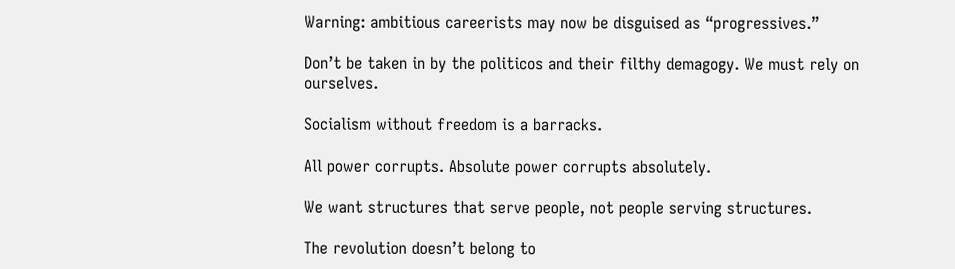Warning: ambitious careerists may now be disguised as “progressives.”

Don’t be taken in by the politicos and their filthy demagogy. We must rely on ourselves.

Socialism without freedom is a barracks.

All power corrupts. Absolute power corrupts absolutely.

We want structures that serve people, not people serving structures.

The revolution doesn’t belong to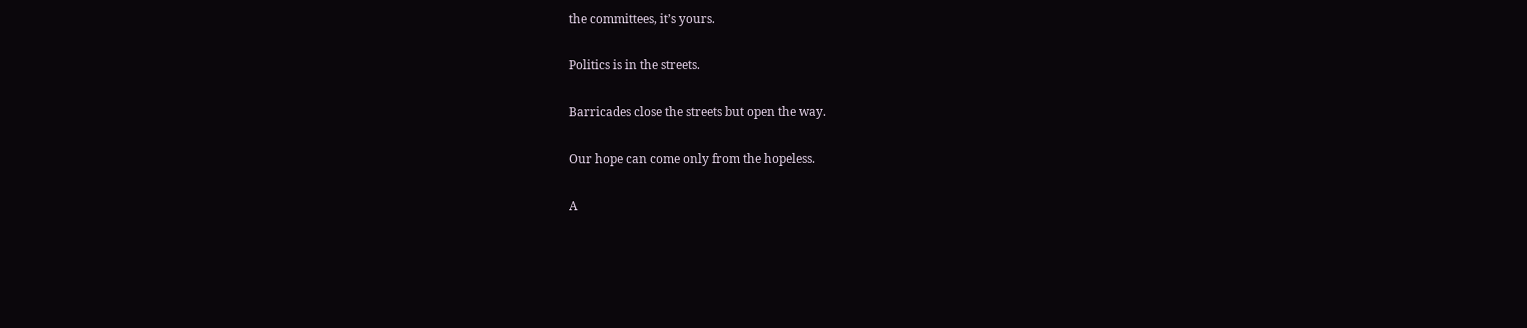the committees, it’s yours.

Politics is in the streets.

Barricades close the streets but open the way.

Our hope can come only from the hopeless.

A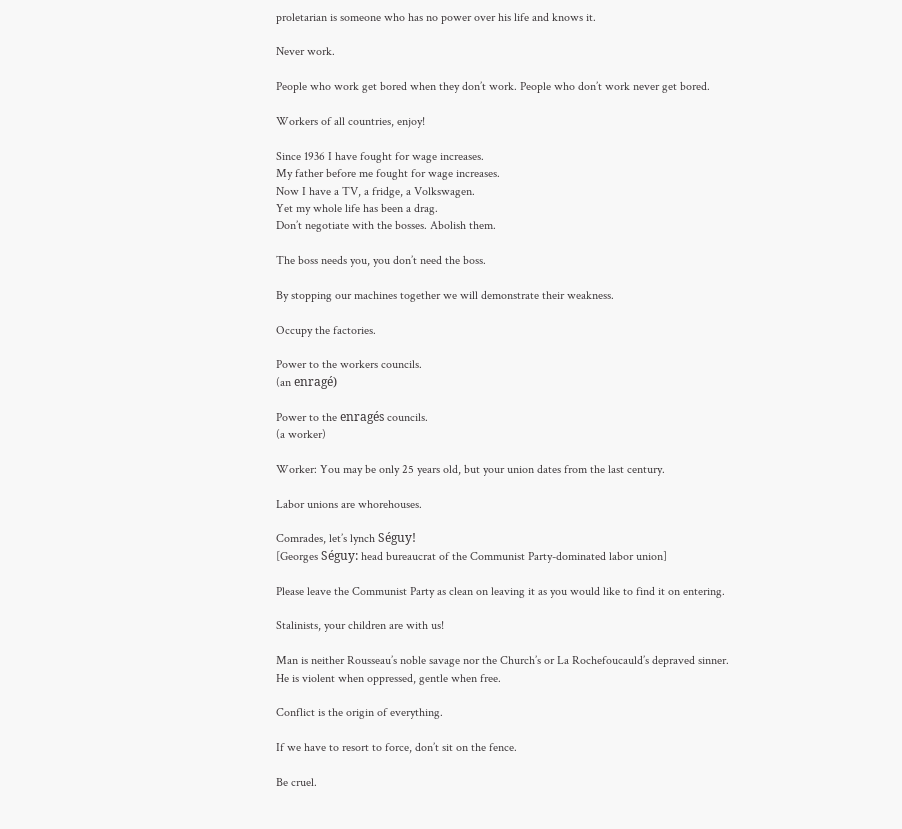proletarian is someone who has no power over his life and knows it.

Never work.

People who work get bored when they don’t work. People who don’t work never get bored.

Workers of all countries, enjoy!

Since 1936 I have fought for wage increases.
My father before me fought for wage increases.
Now I have a TV, a fridge, a Volkswagen.
Yet my whole life has been a drag.
Don’t negotiate with the bosses. Abolish them.

The boss needs you, you don’t need the boss.

By stopping our machines together we will demonstrate their weakness.

Occupy the factories.

Power to the workers councils.
(an enragé)

Power to the enragés councils.
(a worker)

Worker: You may be only 25 years old, but your union dates from the last century.

Labor unions are whorehouses.

Comrades, let’s lynch Séguy!
[Georges Séguy: head bureaucrat of the Communist Party-dominated labor union]

Please leave the Communist Party as clean on leaving it as you would like to find it on entering.

Stalinists, your children are with us!

Man is neither Rousseau’s noble savage nor the Church’s or La Rochefoucauld’s depraved sinner.
He is violent when oppressed, gentle when free.

Conflict is the origin of everything.

If we have to resort to force, don’t sit on the fence.

Be cruel.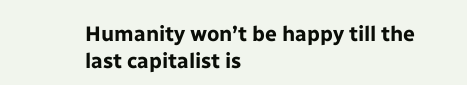Humanity won’t be happy till the last capitalist is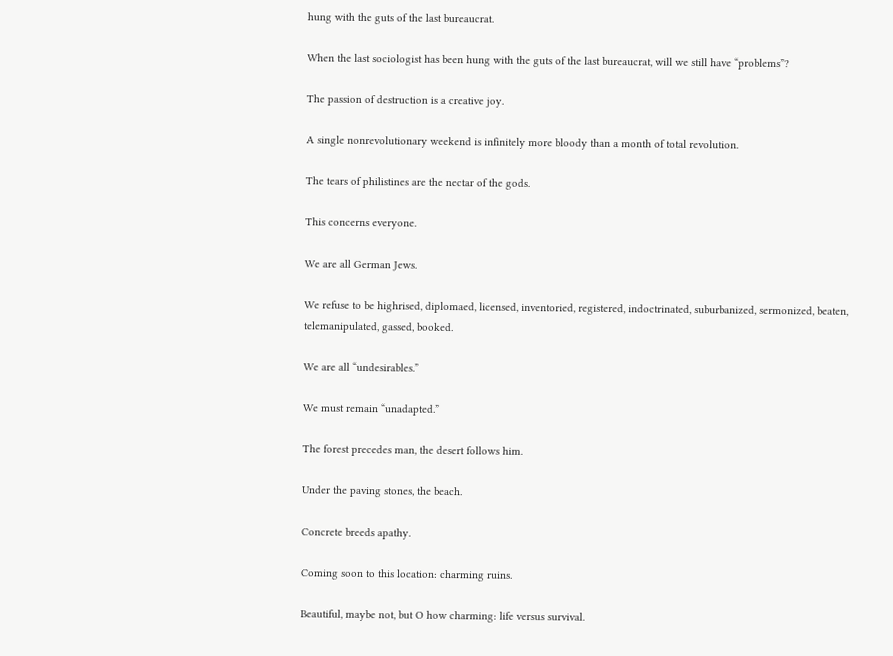hung with the guts of the last bureaucrat.

When the last sociologist has been hung with the guts of the last bureaucrat, will we still have “problems”?

The passion of destruction is a creative joy.

A single nonrevolutionary weekend is infinitely more bloody than a month of total revolution.

The tears of philistines are the nectar of the gods.

This concerns everyone.

We are all German Jews.

We refuse to be highrised, diplomaed, licensed, inventoried, registered, indoctrinated, suburbanized, sermonized, beaten, telemanipulated, gassed, booked.

We are all “undesirables.”

We must remain “unadapted.”

The forest precedes man, the desert follows him.

Under the paving stones, the beach.

Concrete breeds apathy.

Coming soon to this location: charming ruins.

Beautiful, maybe not, but O how charming: life versus survival.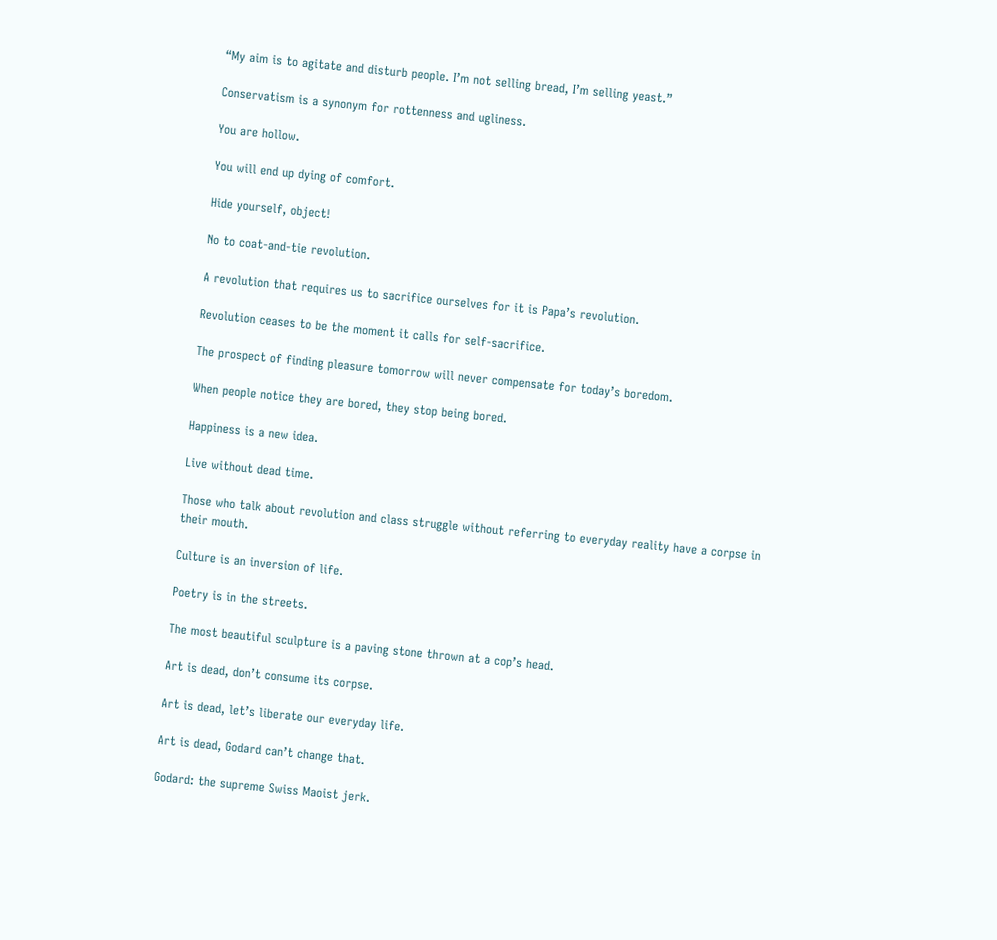“My aim is to agitate and disturb people. I’m not selling bread, I’m selling yeast.”

Conservatism is a synonym for rottenness and ugliness.

You are hollow.

You will end up dying of comfort.

Hide yourself, object!

No to coat-and-tie revolution.

A revolution that requires us to sacrifice ourselves for it is Papa’s revolution.

Revolution ceases to be the moment it calls for self-sacrifice.

The prospect of finding pleasure tomorrow will never compensate for today’s boredom.

When people notice they are bored, they stop being bored.

Happiness is a new idea.

Live without dead time.

Those who talk about revolution and class struggle without referring to everyday reality have a corpse in their mouth.

Culture is an inversion of life.

Poetry is in the streets.

The most beautiful sculpture is a paving stone thrown at a cop’s head.

Art is dead, don’t consume its corpse.

Art is dead, let’s liberate our everyday life.

Art is dead, Godard can’t change that.

Godard: the supreme Swiss Maoist jerk.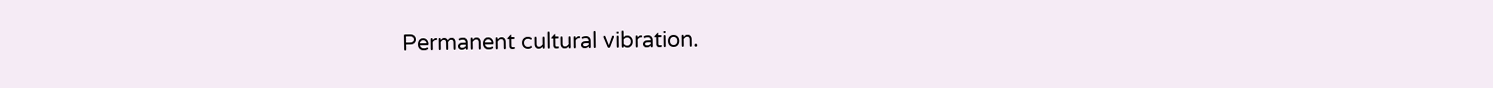Permanent cultural vibration.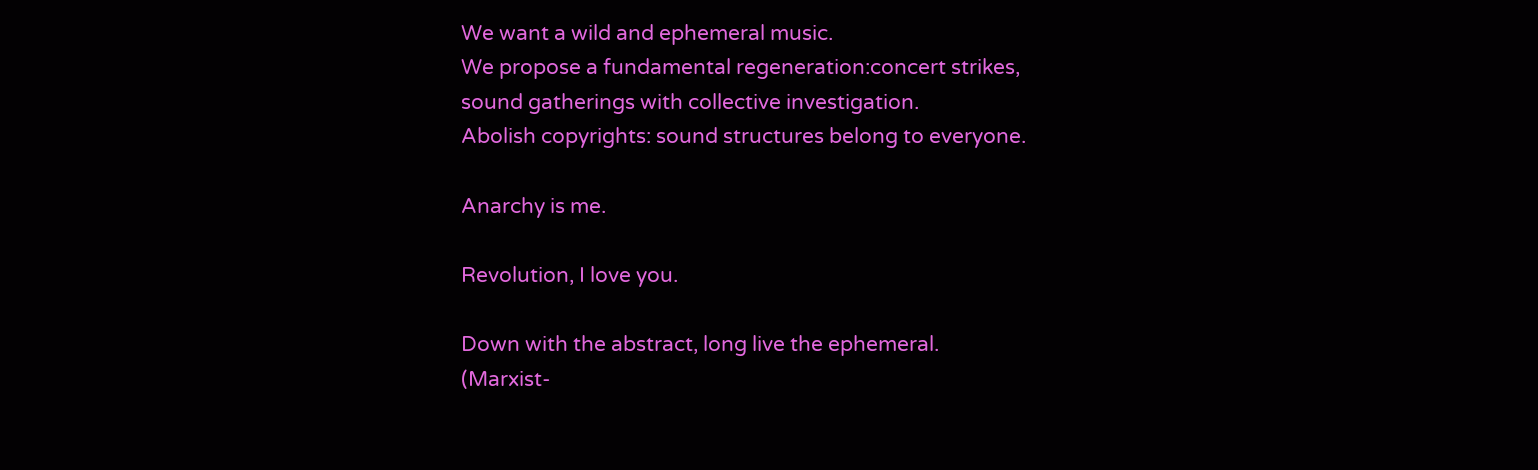We want a wild and ephemeral music.
We propose a fundamental regeneration:concert strikes,
sound gatherings with collective investigation.
Abolish copyrights: sound structures belong to everyone.

Anarchy is me.

Revolution, I love you.

Down with the abstract, long live the ephemeral.
(Marxist-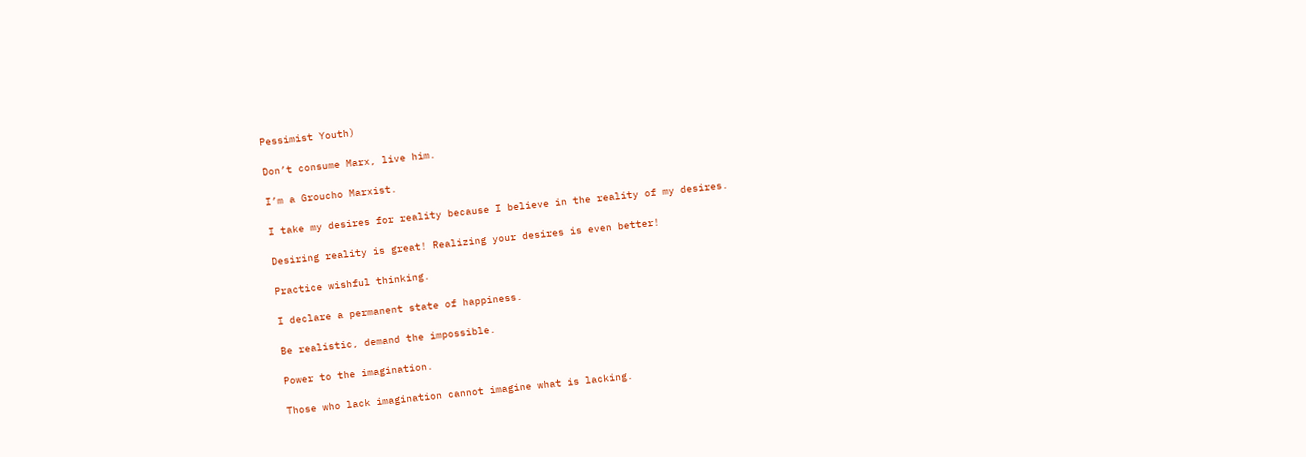Pessimist Youth)

Don’t consume Marx, live him.

I’m a Groucho Marxist.

I take my desires for reality because I believe in the reality of my desires.

Desiring reality is great! Realizing your desires is even better!

Practice wishful thinking.

I declare a permanent state of happiness.

Be realistic, demand the impossible.

Power to the imagination.

Those who lack imagination cannot imagine what is lacking.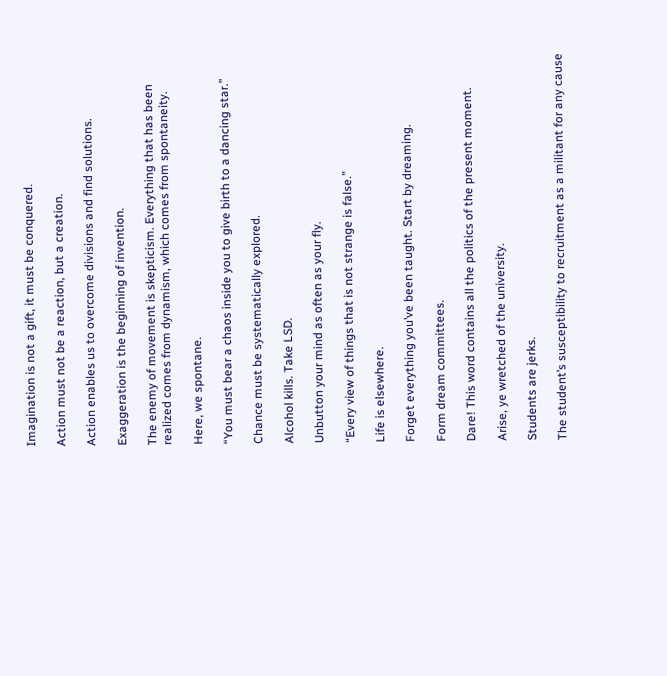Imagination is not a gift, it must be conquered.

Action must not be a reaction, but a creation.

Action enables us to overcome divisions and find solutions.

Exaggeration is the beginning of invention.

The enemy of movement is skepticism. Everything that has been realized comes from dynamism, which comes from spontaneity.

Here, we spontane.

“You must bear a chaos inside you to give birth to a dancing star.”

Chance must be systematically explored.

Alcohol kills. Take LSD.

Unbutton your mind as often as your fly.

“Every view of things that is not strange is false.”

Life is elsewhere.

Forget everything you’ve been taught. Start by dreaming.

Form dream committees.

Dare! This word contains all the politics of the present moment.

Arise, ye wretched of the university.

Students are jerks.

The student’s susceptibility to recruitment as a militant for any cause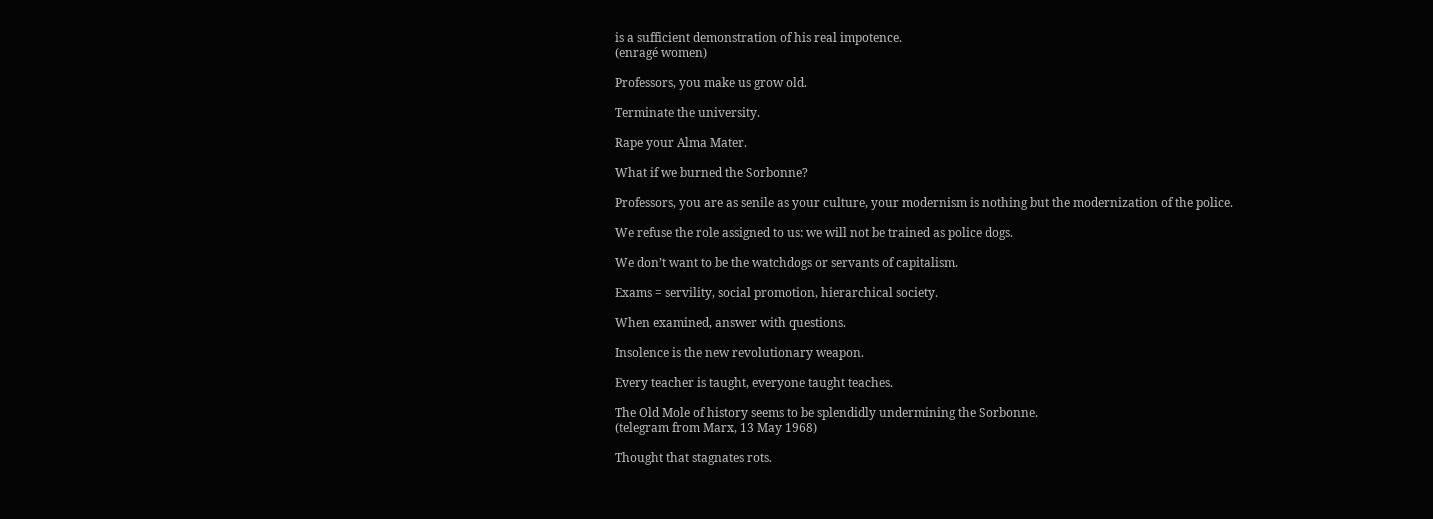is a sufficient demonstration of his real impotence.
(enragé women)

Professors, you make us grow old.

Terminate the university.

Rape your Alma Mater.

What if we burned the Sorbonne?

Professors, you are as senile as your culture, your modernism is nothing but the modernization of the police.

We refuse the role assigned to us: we will not be trained as police dogs.

We don’t want to be the watchdogs or servants of capitalism.

Exams = servility, social promotion, hierarchical society.

When examined, answer with questions.

Insolence is the new revolutionary weapon.

Every teacher is taught, everyone taught teaches.

The Old Mole of history seems to be splendidly undermining the Sorbonne.
(telegram from Marx, 13 May 1968)

Thought that stagnates rots.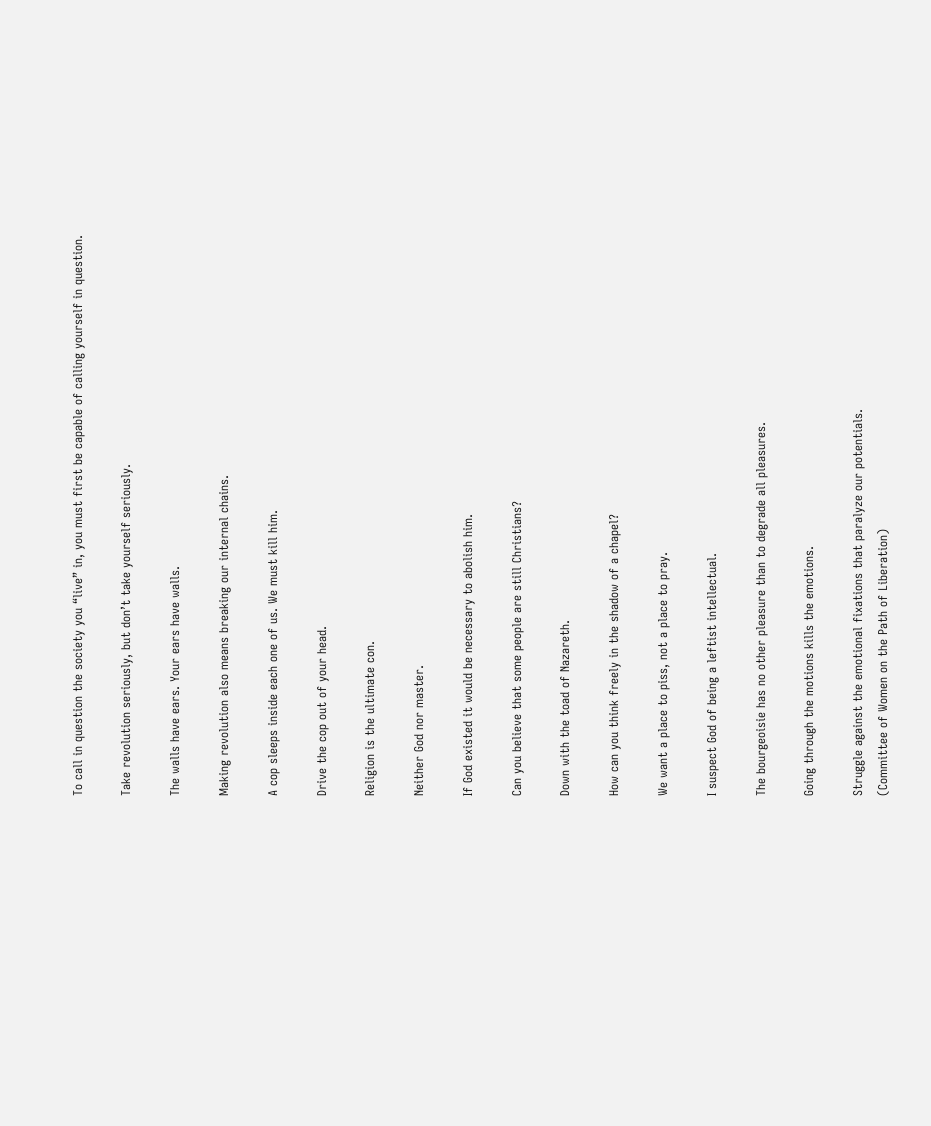To call in question the society you “live” in, you must first be capable of calling yourself in question.

Take revolution seriously, but don’t take yourself seriously.

The walls have ears. Your ears have walls.

Making revolution also means breaking our internal chains.

A cop sleeps inside each one of us. We must kill him.

Drive the cop out of your head.

Religion is the ultimate con.

Neither God nor master.

If God existed it would be necessary to abolish him.

Can you believe that some people are still Christians?

Down with the toad of Nazareth.

How can you think freely in the shadow of a chapel?

We want a place to piss, not a place to pray.

I suspect God of being a leftist intellectual.

The bourgeoisie has no other pleasure than to degrade all pleasures.

Going through the motions kills the emotions.

Struggle against the emotional fixations that paralyze our potentials.
(Committee of Women on the Path of Liberation)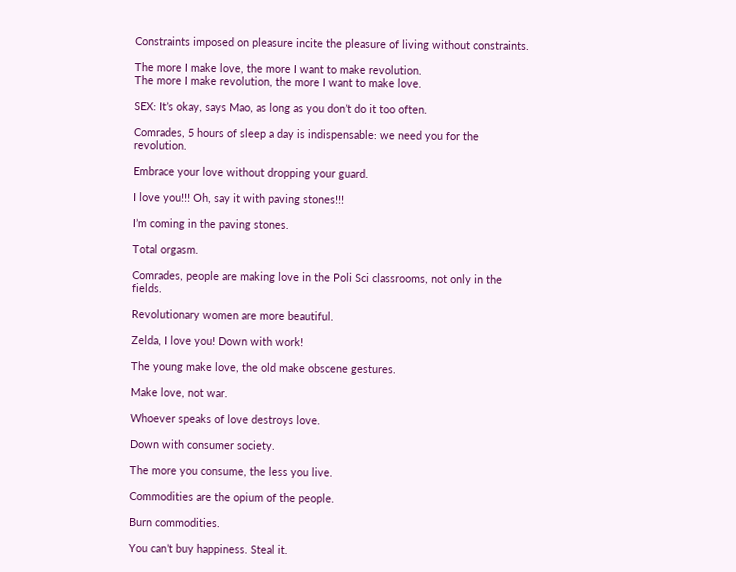Constraints imposed on pleasure incite the pleasure of living without constraints.

The more I make love, the more I want to make revolution.
The more I make revolution, the more I want to make love.

SEX: It’s okay, says Mao, as long as you don’t do it too often.

Comrades, 5 hours of sleep a day is indispensable: we need you for the revolution.

Embrace your love without dropping your guard.

I love you!!! Oh, say it with paving stones!!!

I’m coming in the paving stones.

Total orgasm.

Comrades, people are making love in the Poli Sci classrooms, not only in the fields.

Revolutionary women are more beautiful.

Zelda, I love you! Down with work!

The young make love, the old make obscene gestures.

Make love, not war.

Whoever speaks of love destroys love.

Down with consumer society.

The more you consume, the less you live.

Commodities are the opium of the people.

Burn commodities.

You can’t buy happiness. Steal it.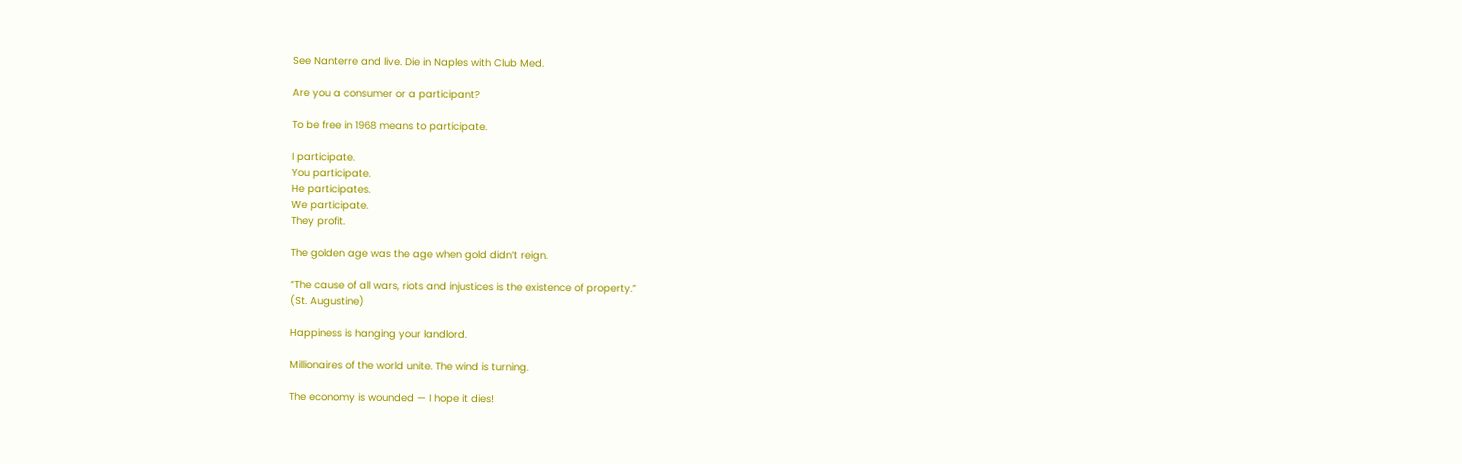See Nanterre and live. Die in Naples with Club Med.

Are you a consumer or a participant?

To be free in 1968 means to participate.

I participate.
You participate.
He participates.
We participate.
They profit.

The golden age was the age when gold didn’t reign.

“The cause of all wars, riots and injustices is the existence of property.”
(St. Augustine)

Happiness is hanging your landlord.

Millionaires of the world unite. The wind is turning.

The economy is wounded — I hope it dies!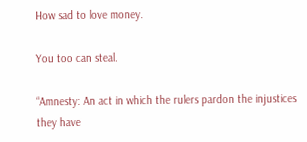How sad to love money.

You too can steal.

“Amnesty: An act in which the rulers pardon the injustices they have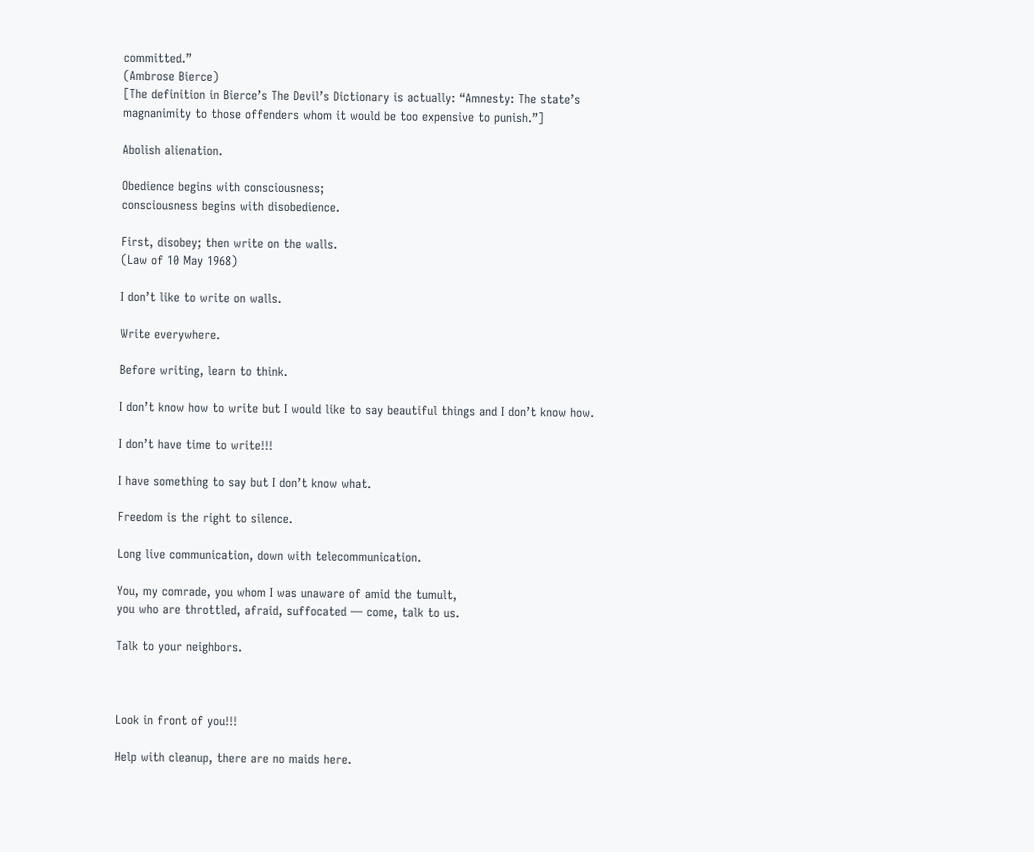committed.”
(Ambrose Bierce)
[The definition in Bierce’s The Devil’s Dictionary is actually: “Amnesty: The state’s magnanimity to those offenders whom it would be too expensive to punish.”]

Abolish alienation.

Obedience begins with consciousness;
consciousness begins with disobedience.

First, disobey; then write on the walls.
(Law of 10 May 1968)

I don’t like to write on walls.

Write everywhere.

Before writing, learn to think.

I don’t know how to write but I would like to say beautiful things and I don’t know how.

I don’t have time to write!!!

I have something to say but I don’t know what.

Freedom is the right to silence.

Long live communication, down with telecommunication.

You, my comrade, you whom I was unaware of amid the tumult,
you who are throttled, afraid, suffocated — come, talk to us.

Talk to your neighbors.



Look in front of you!!!

Help with cleanup, there are no maids here.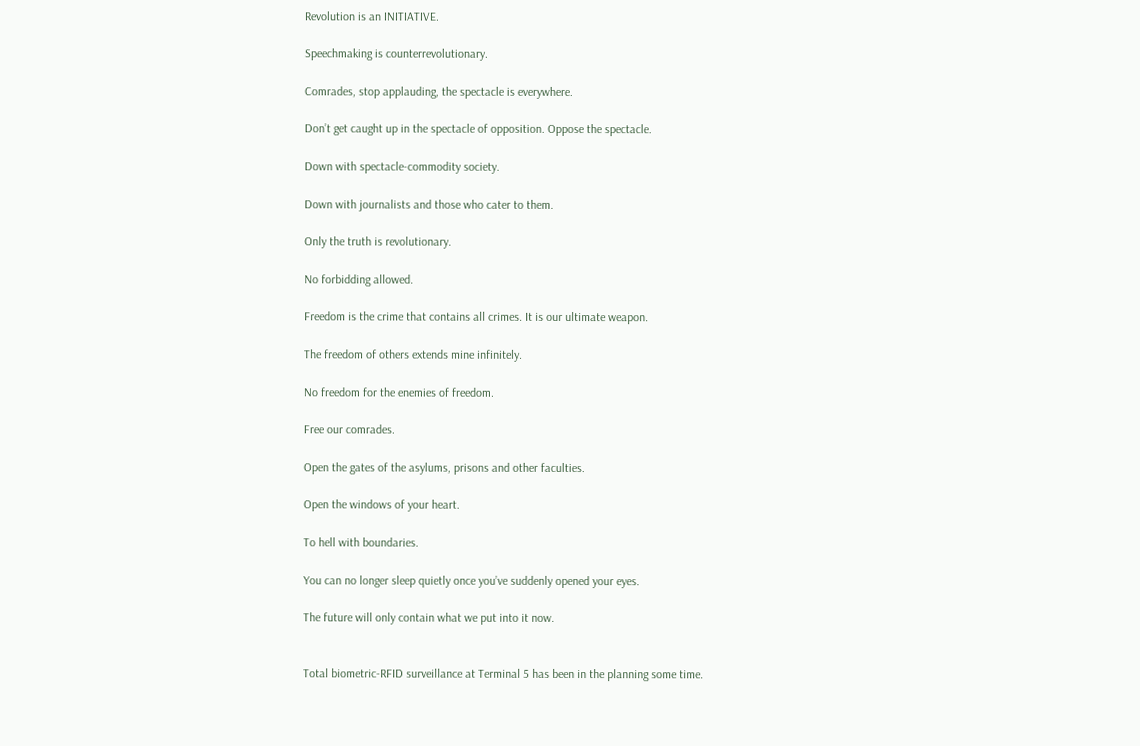Revolution is an INITIATIVE.

Speechmaking is counterrevolutionary.

Comrades, stop applauding, the spectacle is everywhere.

Don’t get caught up in the spectacle of opposition. Oppose the spectacle.

Down with spectacle-commodity society.

Down with journalists and those who cater to them.

Only the truth is revolutionary.

No forbidding allowed.

Freedom is the crime that contains all crimes. It is our ultimate weapon.

The freedom of others extends mine infinitely.

No freedom for the enemies of freedom.

Free our comrades.

Open the gates of the asylums, prisons and other faculties.

Open the windows of your heart.

To hell with boundaries.

You can no longer sleep quietly once you’ve suddenly opened your eyes.

The future will only contain what we put into it now.


Total biometric-RFID surveillance at Terminal 5 has been in the planning some time.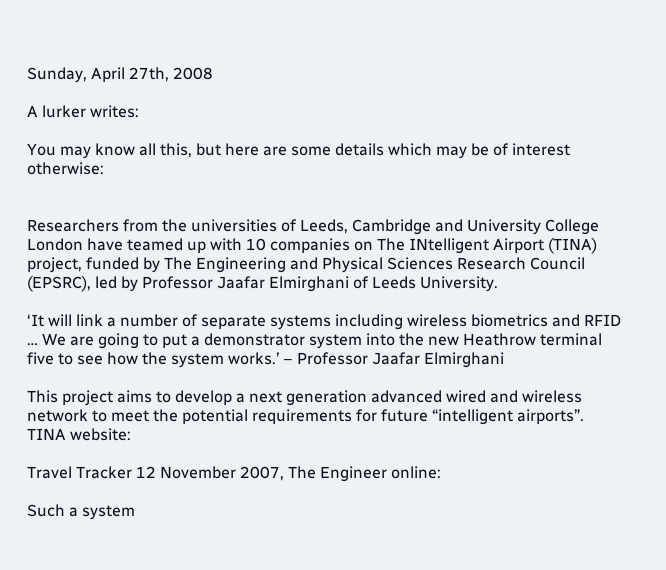Sunday, April 27th, 2008

A lurker writes:

You may know all this, but here are some details which may be of interest otherwise:


Researchers from the universities of Leeds, Cambridge and University College London have teamed up with 10 companies on The INtelligent Airport (TINA) project, funded by The Engineering and Physical Sciences Research Council (EPSRC), led by Professor Jaafar Elmirghani of Leeds University.

‘It will link a number of separate systems including wireless biometrics and RFID … We are going to put a demonstrator system into the new Heathrow terminal five to see how the system works.’ – Professor Jaafar Elmirghani

This project aims to develop a next generation advanced wired and wireless network to meet the potential requirements for future “intelligent airports”.
TINA website:

Travel Tracker 12 November 2007, The Engineer online:

Such a system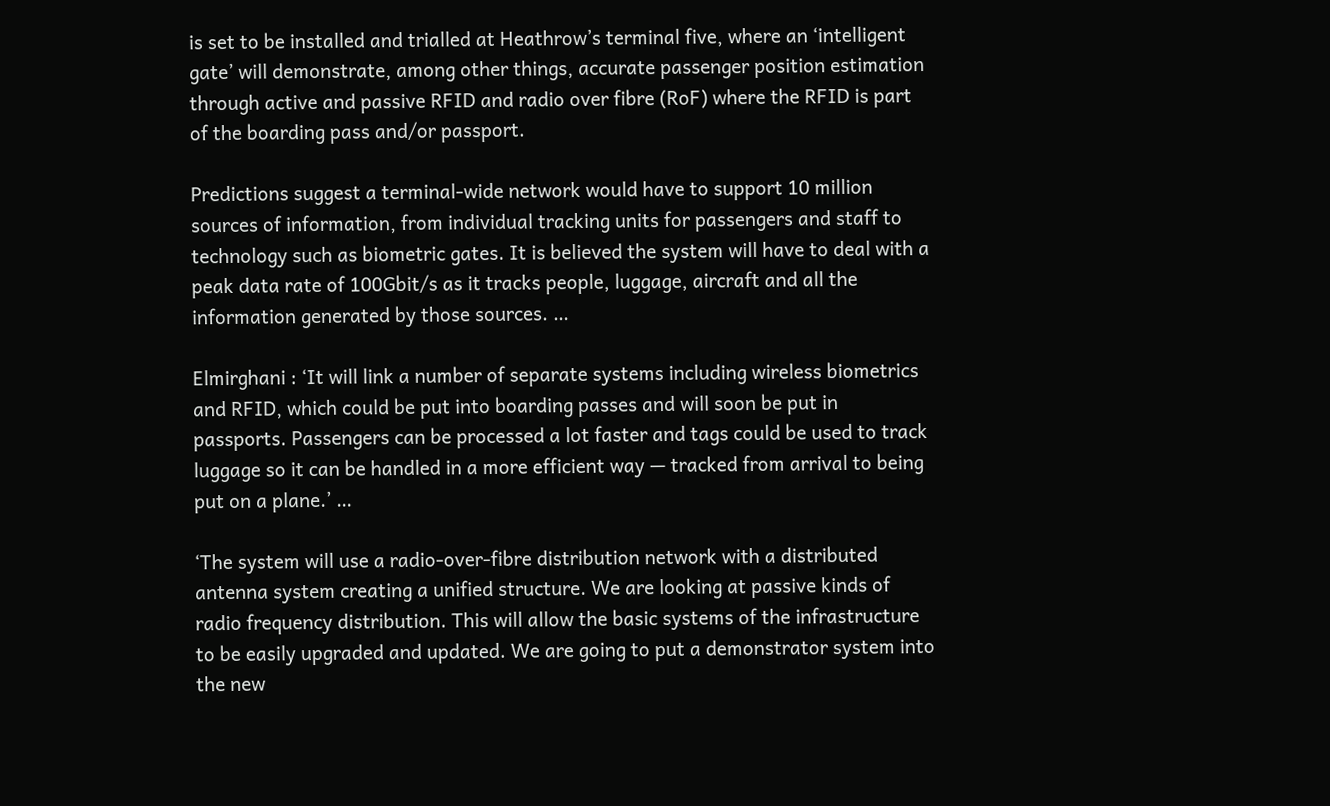is set to be installed and trialled at Heathrow’s terminal five, where an ‘intelligent gate’ will demonstrate, among other things, accurate passenger position estimation through active and passive RFID and radio over fibre (RoF) where the RFID is part of the boarding pass and/or passport.

Predictions suggest a terminal-wide network would have to support 10 million sources of information, from individual tracking units for passengers and staff to technology such as biometric gates. It is believed the system will have to deal with a peak data rate of 100Gbit/s as it tracks people, luggage, aircraft and all the information generated by those sources. …

Elmirghani : ‘It will link a number of separate systems including wireless biometrics and RFID, which could be put into boarding passes and will soon be put in passports. Passengers can be processed a lot faster and tags could be used to track luggage so it can be handled in a more efficient way — tracked from arrival to being put on a plane.’ …

‘The system will use a radio-over-fibre distribution network with a distributed antenna system creating a unified structure. We are looking at passive kinds of radio frequency distribution. This will allow the basic systems of the infrastructure to be easily upgraded and updated. We are going to put a demonstrator system into the new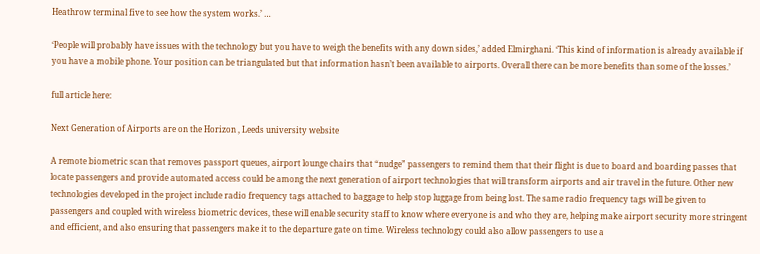Heathrow terminal five to see how the system works.’ …

‘People will probably have issues with the technology but you have to weigh the benefits with any down sides,’ added Elmirghani. ‘This kind of information is already available if you have a mobile phone. Your position can be triangulated but that information hasn’t been available to airports. Overall there can be more benefits than some of the losses.’

full article here:

Next Generation of Airports are on the Horizon , Leeds university website

A remote biometric scan that removes passport queues, airport lounge chairs that “nudge” passengers to remind them that their flight is due to board and boarding passes that locate passengers and provide automated access could be among the next generation of airport technologies that will transform airports and air travel in the future. Other new technologies developed in the project include radio frequency tags attached to baggage to help stop luggage from being lost. The same radio frequency tags will be given to passengers and coupled with wireless biometric devices, these will enable security staff to know where everyone is and who they are, helping make airport security more stringent and efficient, and also ensuring that passengers make it to the departure gate on time. Wireless technology could also allow passengers to use a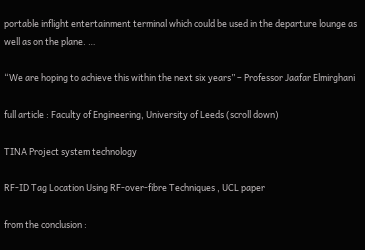portable inflight entertainment terminal which could be used in the departure lounge as well as on the plane. …

“We are hoping to achieve this within the next six years” – Professor Jaafar Elmirghani

full article : Faculty of Engineering, University of Leeds (scroll down)

TINA Project system technology

RF-ID Tag Location Using RF-over-fibre Techniques , UCL paper

from the conclusion :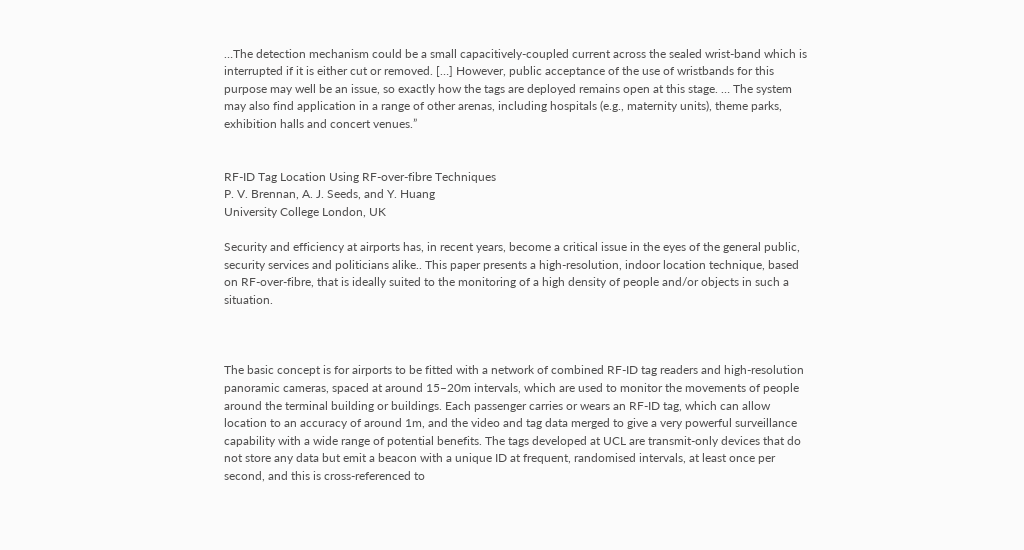…The detection mechanism could be a small capacitively-coupled current across the sealed wrist-band which is interrupted if it is either cut or removed. […] However, public acceptance of the use of wristbands for this purpose may well be an issue, so exactly how the tags are deployed remains open at this stage. … The system may also find application in a range of other arenas, including hospitals (e.g., maternity units), theme parks, exhibition halls and concert venues.”


RF-ID Tag Location Using RF-over-fibre Techniques
P. V. Brennan, A. J. Seeds, and Y. Huang
University College London, UK

Security and efficiency at airports has, in recent years, become a critical issue in the eyes of the general public, security services and politicians alike.. This paper presents a high-resolution, indoor location technique, based on RF-over-fibre, that is ideally suited to the monitoring of a high density of people and/or objects in such a situation.



The basic concept is for airports to be fitted with a network of combined RF-ID tag readers and high-resolution panoramic cameras, spaced at around 15–20m intervals, which are used to monitor the movements of people around the terminal building or buildings. Each passenger carries or wears an RF-ID tag, which can allow location to an accuracy of around 1m, and the video and tag data merged to give a very powerful surveillance capability with a wide range of potential benefits. The tags developed at UCL are transmit-only devices that do not store any data but emit a beacon with a unique ID at frequent, randomised intervals, at least once per second, and this is cross-referenced to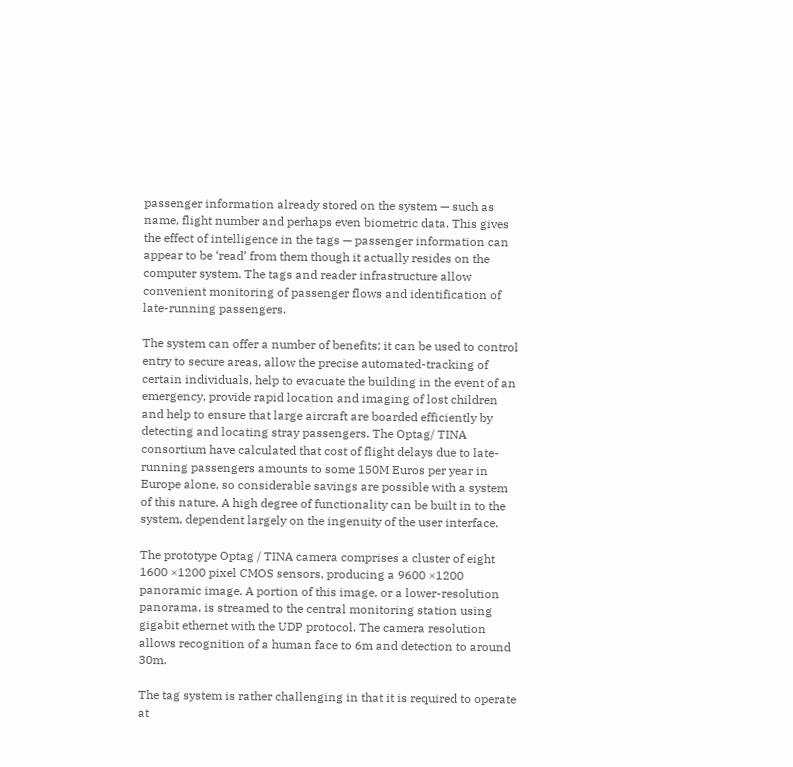passenger information already stored on the system — such as name, flight number and perhaps even biometric data. This gives the effect of intelligence in the tags — passenger information can appear to be ‘read’ from them though it actually resides on the computer system. The tags and reader infrastructure allow convenient monitoring of passenger flows and identification of late-running passengers.

The system can offer a number of benefits; it can be used to control entry to secure areas, allow the precise automated-tracking of certain individuals, help to evacuate the building in the event of an emergency, provide rapid location and imaging of lost children and help to ensure that large aircraft are boarded efficiently by detecting and locating stray passengers. The Optag/ TINA consortium have calculated that cost of flight delays due to late-running passengers amounts to some 150M Euros per year in Europe alone, so considerable savings are possible with a system of this nature. A high degree of functionality can be built in to the system, dependent largely on the ingenuity of the user interface.

The prototype Optag / TINA camera comprises a cluster of eight 1600 ×1200 pixel CMOS sensors, producing a 9600 ×1200 panoramic image. A portion of this image, or a lower-resolution panorama, is streamed to the central monitoring station using gigabit ethernet with the UDP protocol. The camera resolution allows recognition of a human face to 6m and detection to around 30m.

The tag system is rather challenging in that it is required to operate at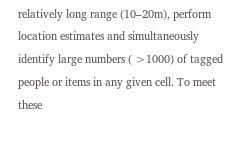relatively long range (10–20m), perform location estimates and simultaneously identify large numbers ( >1000) of tagged people or items in any given cell. To meet these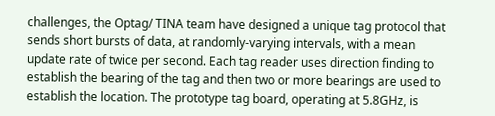challenges, the Optag/ TINA team have designed a unique tag protocol that sends short bursts of data, at randomly-varying intervals, with a mean update rate of twice per second. Each tag reader uses direction finding to establish the bearing of the tag and then two or more bearings are used to establish the location. The prototype tag board, operating at 5.8GHz, is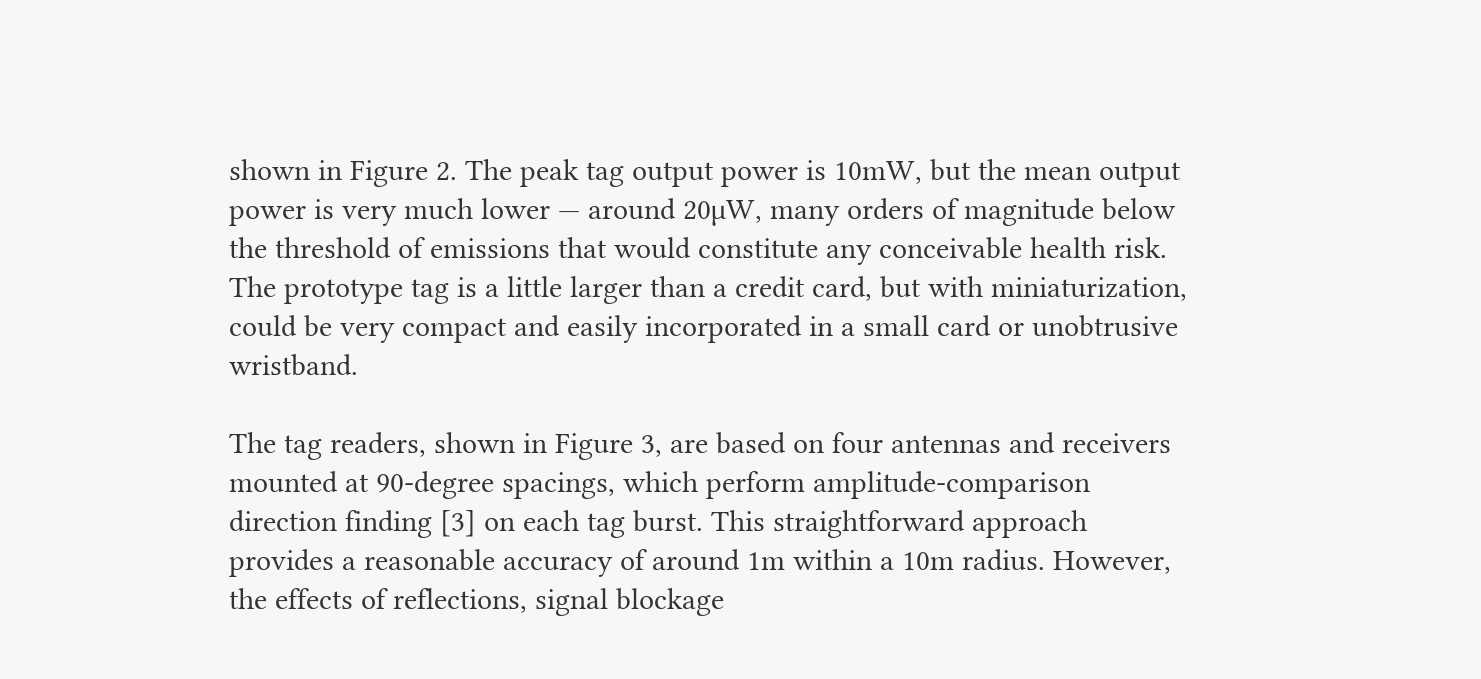shown in Figure 2. The peak tag output power is 10mW, but the mean output power is very much lower — around 20µW, many orders of magnitude below the threshold of emissions that would constitute any conceivable health risk. The prototype tag is a little larger than a credit card, but with miniaturization, could be very compact and easily incorporated in a small card or unobtrusive wristband.

The tag readers, shown in Figure 3, are based on four antennas and receivers mounted at 90-degree spacings, which perform amplitude-comparison direction finding [3] on each tag burst. This straightforward approach provides a reasonable accuracy of around 1m within a 10m radius. However, the effects of reflections, signal blockage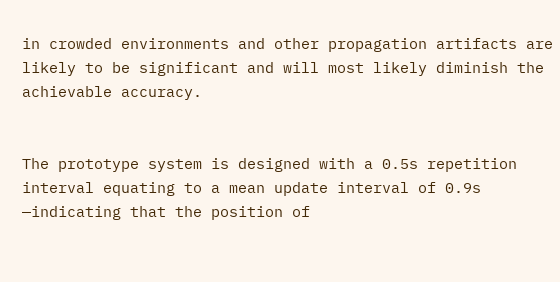in crowded environments and other propagation artifacts are likely to be significant and will most likely diminish the achievable accuracy.


The prototype system is designed with a 0.5s repetition interval equating to a mean update interval of 0.9s —indicating that the position of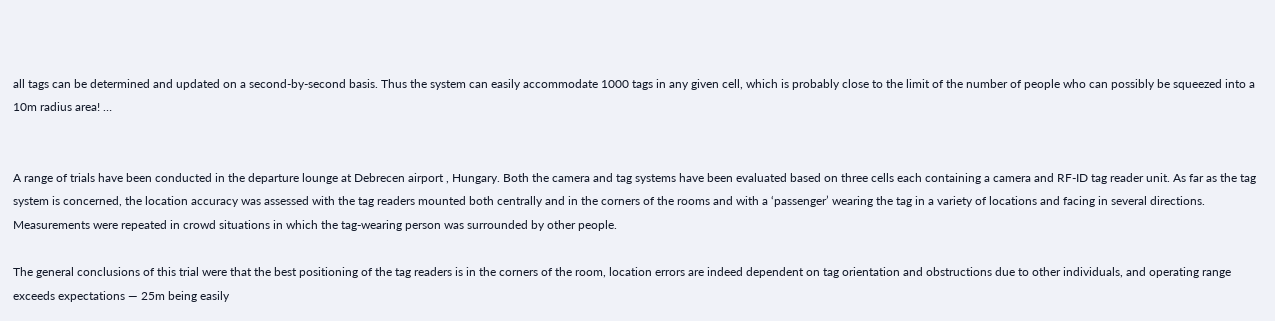all tags can be determined and updated on a second-by-second basis. Thus the system can easily accommodate 1000 tags in any given cell, which is probably close to the limit of the number of people who can possibly be squeezed into a 10m radius area! …


A range of trials have been conducted in the departure lounge at Debrecen airport , Hungary. Both the camera and tag systems have been evaluated based on three cells each containing a camera and RF-ID tag reader unit. As far as the tag system is concerned, the location accuracy was assessed with the tag readers mounted both centrally and in the corners of the rooms and with a ‘passenger’ wearing the tag in a variety of locations and facing in several directions. Measurements were repeated in crowd situations in which the tag-wearing person was surrounded by other people.

The general conclusions of this trial were that the best positioning of the tag readers is in the corners of the room, location errors are indeed dependent on tag orientation and obstructions due to other individuals, and operating range exceeds expectations — 25m being easily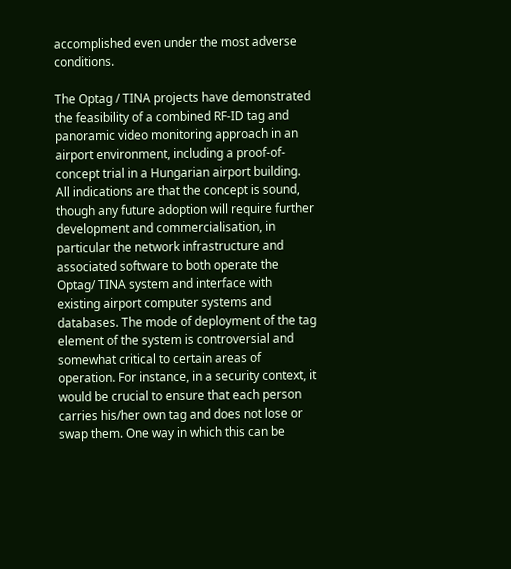accomplished even under the most adverse conditions.

The Optag / TINA projects have demonstrated the feasibility of a combined RF-ID tag and panoramic video monitoring approach in an airport environment, including a proof-of-concept trial in a Hungarian airport building. All indications are that the concept is sound, though any future adoption will require further development and commercialisation, in particular the network infrastructure and associated software to both operate the Optag/ TINA system and interface with existing airport computer systems and databases. The mode of deployment of the tag element of the system is controversial and somewhat critical to certain areas of operation. For instance, in a security context, it would be crucial to ensure that each person carries his/her own tag and does not lose or swap them. One way in which this can be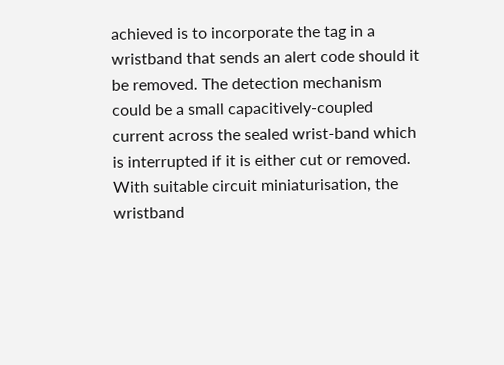achieved is to incorporate the tag in a wristband that sends an alert code should it be removed. The detection mechanism could be a small capacitively-coupled current across the sealed wrist-band which is interrupted if it is either cut or removed. With suitable circuit miniaturisation, the wristband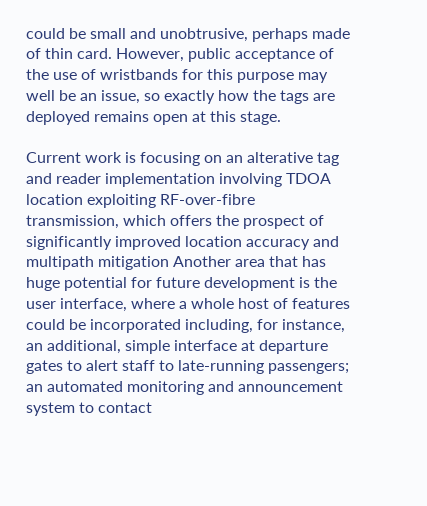could be small and unobtrusive, perhaps made of thin card. However, public acceptance of the use of wristbands for this purpose may well be an issue, so exactly how the tags are deployed remains open at this stage.

Current work is focusing on an alterative tag and reader implementation involving TDOA location exploiting RF-over-fibre transmission, which offers the prospect of significantly improved location accuracy and multipath mitigation Another area that has huge potential for future development is the user interface, where a whole host of features could be incorporated including, for instance, an additional, simple interface at departure gates to alert staff to late-running passengers; an automated monitoring and announcement system to contact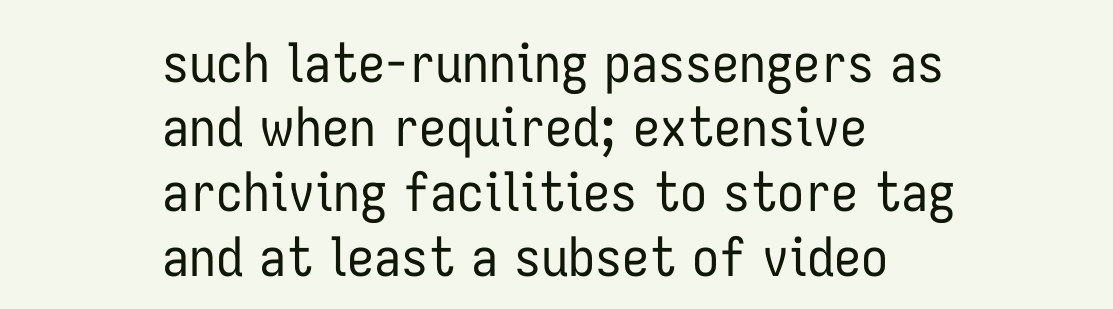such late-running passengers as and when required; extensive archiving facilities to store tag and at least a subset of video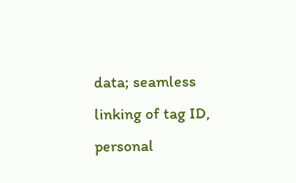data; seamless linking of tag ID, personal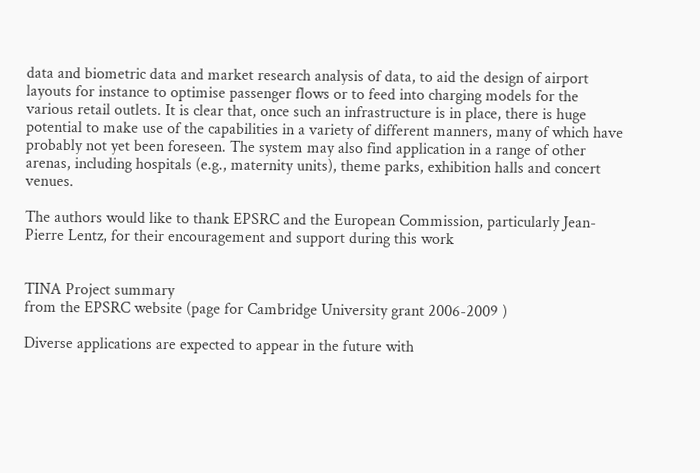data and biometric data and market research analysis of data, to aid the design of airport layouts for instance to optimise passenger flows or to feed into charging models for the various retail outlets. It is clear that, once such an infrastructure is in place, there is huge potential to make use of the capabilities in a variety of different manners, many of which have probably not yet been foreseen. The system may also find application in a range of other arenas, including hospitals (e.g., maternity units), theme parks, exhibition halls and concert venues.

The authors would like to thank EPSRC and the European Commission, particularly Jean-Pierre Lentz, for their encouragement and support during this work


TINA Project summary
from the EPSRC website (page for Cambridge University grant 2006-2009 )

Diverse applications are expected to appear in the future with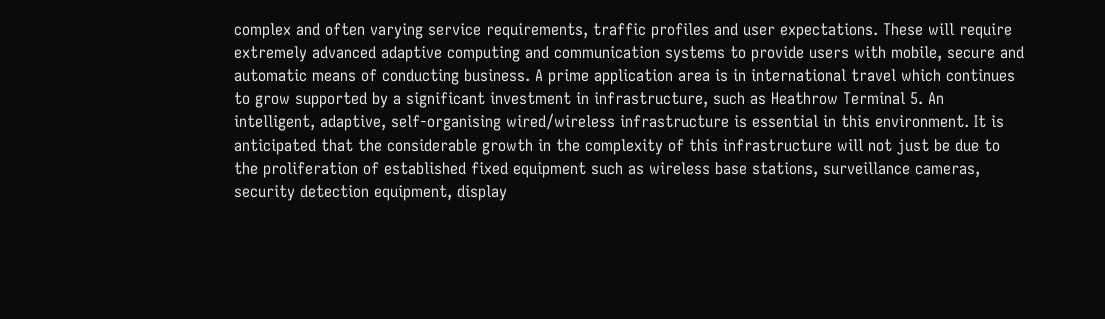complex and often varying service requirements, traffic profiles and user expectations. These will require extremely advanced adaptive computing and communication systems to provide users with mobile, secure and automatic means of conducting business. A prime application area is in international travel which continues to grow supported by a significant investment in infrastructure, such as Heathrow Terminal 5. An intelligent, adaptive, self-organising wired/wireless infrastructure is essential in this environment. It is anticipated that the considerable growth in the complexity of this infrastructure will not just be due to the proliferation of established fixed equipment such as wireless base stations, surveillance cameras, security detection equipment, display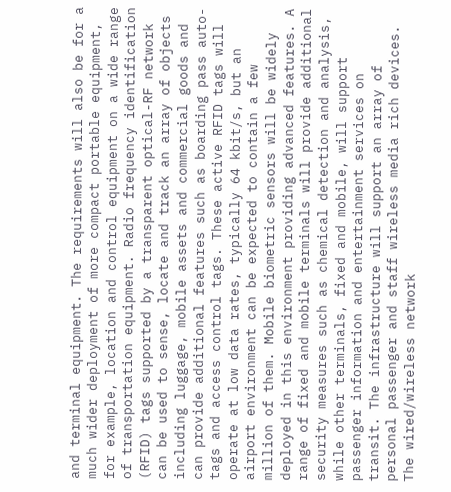and terminal equipment. The requirements will also be for a much wider deployment of more compact portable equipment, for example, location and control equipment on a wide range of transportation equipment. Radio frequency identification (RFID) tags supported by a transparent optical-RF network can be used to sense, locate and track an array of objects including luggage, mobile assets and commercial goods and can provide additional features such as boarding pass auto-tags and access control tags. These active RFID tags will operate at low data rates, typically 64 kbit/s, but an airport environment can be expected to contain a few million of them. Mobile biometric sensors will be widely deployed in this environment providing advanced features. A range of fixed and mobile terminals will provide additional security measures such as chemical detection and analysis, while other terminals, fixed and mobile, will support passenger information and entertainment services on transit. The infrastructure will support an array of personal passenger and staff wireless media rich devices. The wired/wireless network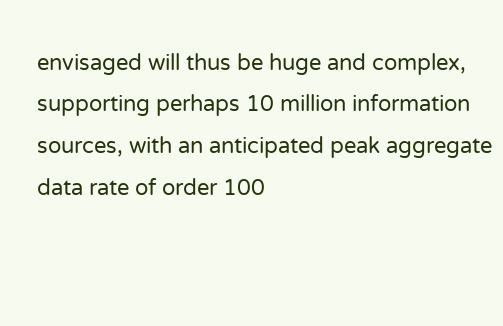envisaged will thus be huge and complex, supporting perhaps 10 million information sources, with an anticipated peak aggregate data rate of order 100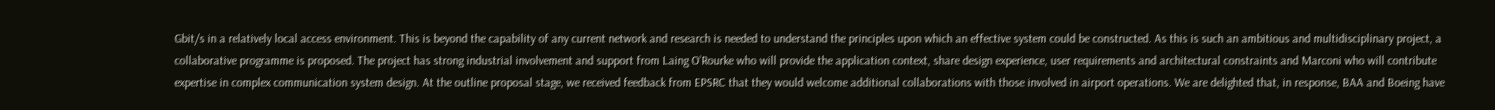Gbit/s in a relatively local access environment. This is beyond the capability of any current network and research is needed to understand the principles upon which an effective system could be constructed. As this is such an ambitious and multidisciplinary project, a collaborative programme is proposed. The project has strong industrial involvement and support from Laing O’Rourke who will provide the application context, share design experience, user requirements and architectural constraints and Marconi who will contribute expertise in complex communication system design. At the outline proposal stage, we received feedback from EPSRC that they would welcome additional collaborations with those involved in airport operations. We are delighted that, in response, BAA and Boeing have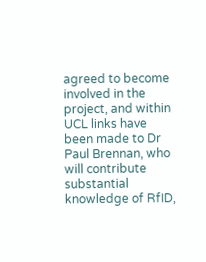agreed to become involved in the project, and within UCL links have been made to Dr Paul Brennan, who will contribute substantial knowledge of RfID,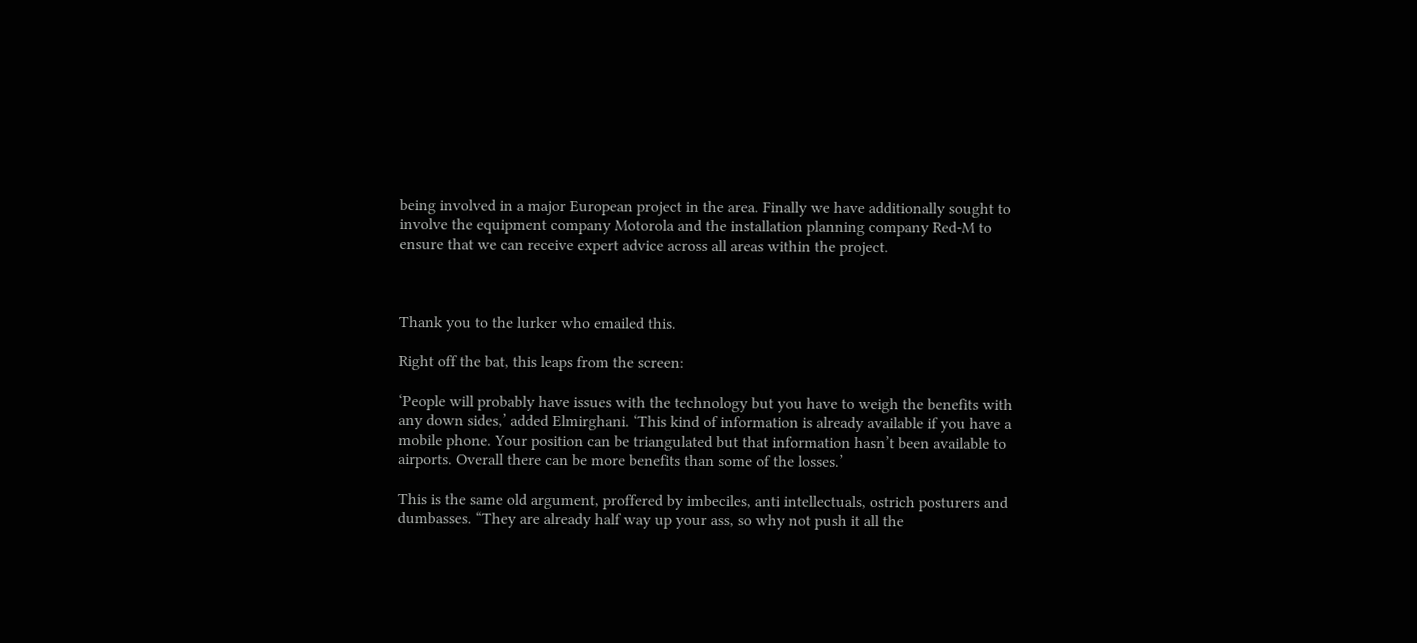being involved in a major European project in the area. Finally we have additionally sought to involve the equipment company Motorola and the installation planning company Red-M to ensure that we can receive expert advice across all areas within the project.



Thank you to the lurker who emailed this.

Right off the bat, this leaps from the screen:

‘People will probably have issues with the technology but you have to weigh the benefits with any down sides,’ added Elmirghani. ‘This kind of information is already available if you have a mobile phone. Your position can be triangulated but that information hasn’t been available to airports. Overall there can be more benefits than some of the losses.’

This is the same old argument, proffered by imbeciles, anti intellectuals, ostrich posturers and dumbasses. “They are already half way up your ass, so why not push it all the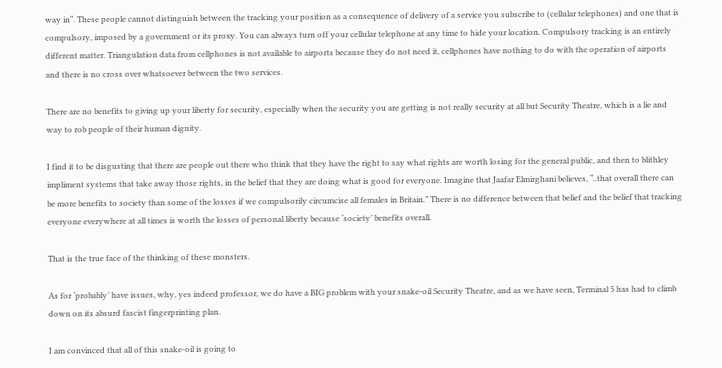way in“. These people cannot distinguish between the tracking your position as a consequence of delivery of a service you subscribe to (cellular telephones) and one that is compulsory, imposed by a government or its proxy. You can always turn off your cellular telephone at any time to hide your location. Compulsory tracking is an entirely different matter. Triangulation data from cellphones is not available to airports because they do not need it, cellphones have nothing to do with the operation of airports and there is no cross over whatsoever between the two services.

There are no benefits to giving up your liberty for security, especially when the security you are getting is not really security at all but Security Theatre, which is a lie and way to rob people of their human dignity.

I find it to be disgusting that there are people out there who think that they have the right to say what rights are worth losing for the general public, and then to blithley impliment systems that take away those rights, in the belief that they are doing what is good for everyone. Imagine that Jaafar Elmirghani believes, “..that overall there can be more benefits to society than some of the losses if we compulsorily circumcise all females in Britain.” There is no difference between that belief and the belief that tracking everyone everywhere at all times is worth the losses of personal liberty because ‘society’ benefits overall.

That is the true face of the thinking of these monsters.

As for ‘probably’ have issues, why, yes indeed professor, we do have a BIG problem with your snake-oil Security Theatre, and as we have seen, Terminal 5 has had to climb down on its absurd fascist fingerprinting plan.

I am convinced that all of this snake-oil is going to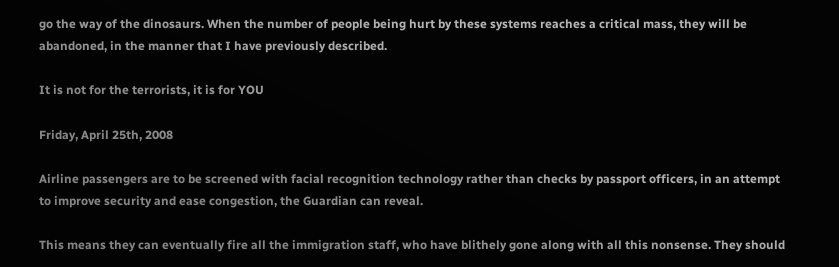go the way of the dinosaurs. When the number of people being hurt by these systems reaches a critical mass, they will be abandoned, in the manner that I have previously described.

It is not for the terrorists, it is for YOU

Friday, April 25th, 2008

Airline passengers are to be screened with facial recognition technology rather than checks by passport officers, in an attempt to improve security and ease congestion, the Guardian can reveal.

This means they can eventually fire all the immigration staff, who have blithely gone along with all this nonsense. They should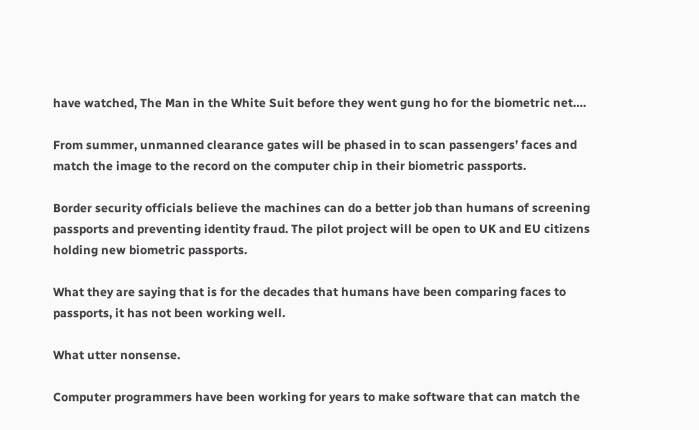have watched, The Man in the White Suit before they went gung ho for the biometric net….

From summer, unmanned clearance gates will be phased in to scan passengers’ faces and match the image to the record on the computer chip in their biometric passports.

Border security officials believe the machines can do a better job than humans of screening passports and preventing identity fraud. The pilot project will be open to UK and EU citizens holding new biometric passports.

What they are saying that is for the decades that humans have been comparing faces to passports, it has not been working well.

What utter nonsense.

Computer programmers have been working for years to make software that can match the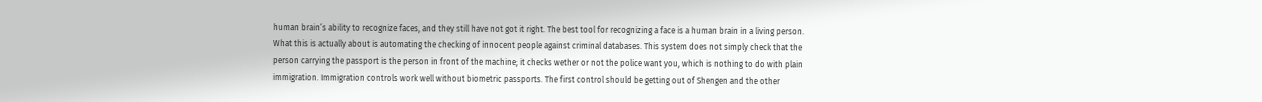human brain’s ability to recognize faces, and they still have not got it right. The best tool for recognizing a face is a human brain in a living person. What this is actually about is automating the checking of innocent people against criminal databases. This system does not simply check that the person carrying the passport is the person in front of the machine; it checks wether or not the police want you, which is nothing to do with plain immigration. Immigration controls work well without biometric passports. The first control should be getting out of Shengen and the other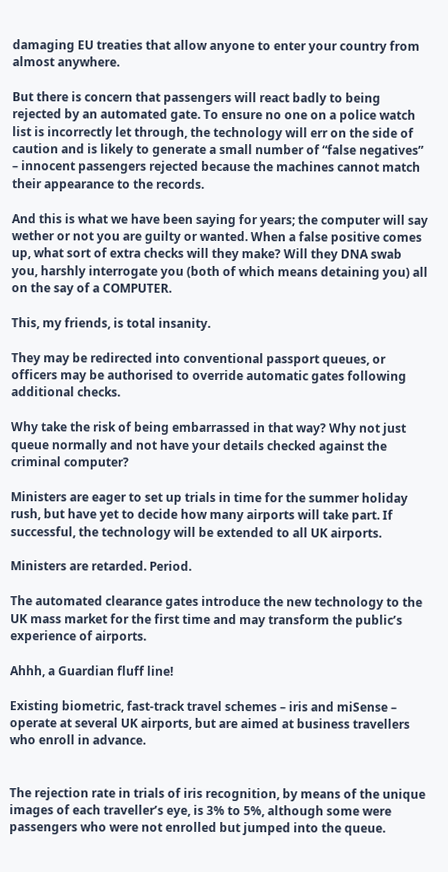damaging EU treaties that allow anyone to enter your country from almost anywhere.

But there is concern that passengers will react badly to being rejected by an automated gate. To ensure no one on a police watch list is incorrectly let through, the technology will err on the side of caution and is likely to generate a small number of “false negatives” – innocent passengers rejected because the machines cannot match their appearance to the records.

And this is what we have been saying for years; the computer will say wether or not you are guilty or wanted. When a false positive comes up, what sort of extra checks will they make? Will they DNA swab you, harshly interrogate you (both of which means detaining you) all on the say of a COMPUTER.

This, my friends, is total insanity.

They may be redirected into conventional passport queues, or officers may be authorised to override automatic gates following additional checks.

Why take the risk of being embarrassed in that way? Why not just queue normally and not have your details checked against the criminal computer?

Ministers are eager to set up trials in time for the summer holiday rush, but have yet to decide how many airports will take part. If successful, the technology will be extended to all UK airports.

Ministers are retarded. Period.

The automated clearance gates introduce the new technology to the UK mass market for the first time and may transform the public’s experience of airports.

Ahhh, a Guardian fluff line!

Existing biometric, fast-track travel schemes – iris and miSense – operate at several UK airports, but are aimed at business travellers who enroll in advance.


The rejection rate in trials of iris recognition, by means of the unique images of each traveller’s eye, is 3% to 5%, although some were passengers who were not enrolled but jumped into the queue.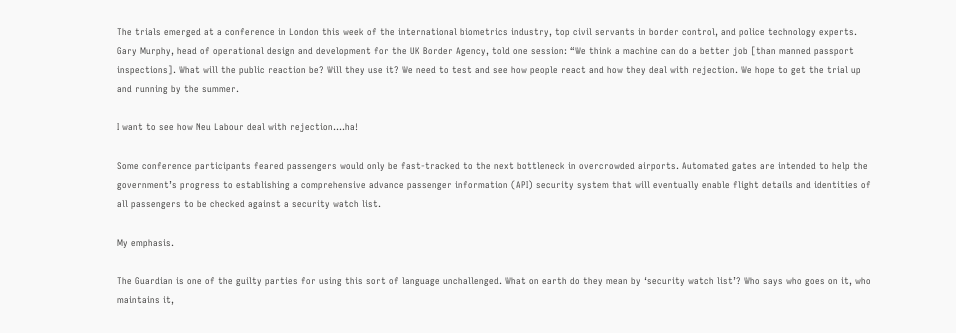The trials emerged at a conference in London this week of the international biometrics industry, top civil servants in border control, and police technology experts. Gary Murphy, head of operational design and development for the UK Border Agency, told one session: “We think a machine can do a better job [than manned passport inspections]. What will the public reaction be? Will they use it? We need to test and see how people react and how they deal with rejection. We hope to get the trial up and running by the summer.

I want to see how Neu Labour deal with rejection….ha!

Some conference participants feared passengers would only be fast-tracked to the next bottleneck in overcrowded airports. Automated gates are intended to help the government’s progress to establishing a comprehensive advance passenger information (API) security system that will eventually enable flight details and identities of all passengers to be checked against a security watch list.

My emphasis.

The Guardian is one of the guilty parties for using this sort of language unchallenged. What on earth do they mean by ‘security watch list’? Who says who goes on it, who maintains it,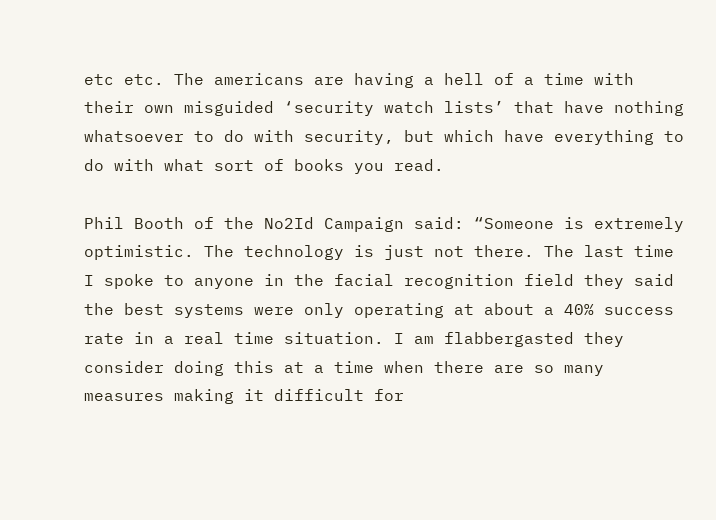etc etc. The americans are having a hell of a time with their own misguided ‘security watch lists’ that have nothing whatsoever to do with security, but which have everything to do with what sort of books you read.

Phil Booth of the No2Id Campaign said: “Someone is extremely optimistic. The technology is just not there. The last time I spoke to anyone in the facial recognition field they said the best systems were only operating at about a 40% success rate in a real time situation. I am flabbergasted they consider doing this at a time when there are so many measures making it difficult for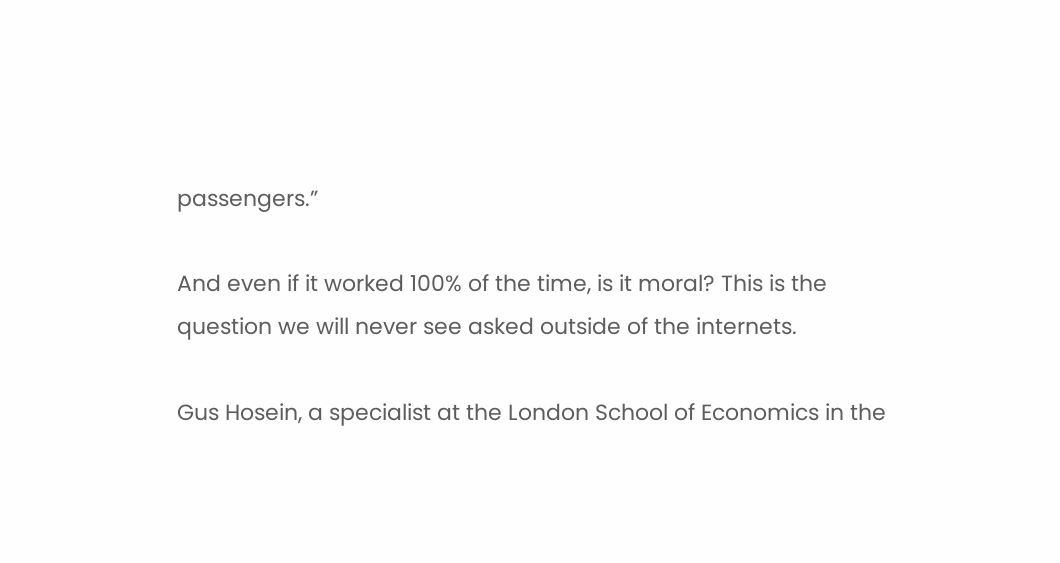passengers.”

And even if it worked 100% of the time, is it moral? This is the question we will never see asked outside of the internets.

Gus Hosein, a specialist at the London School of Economics in the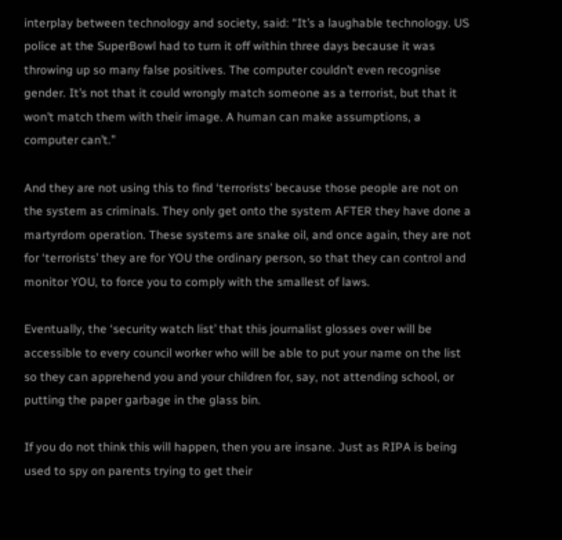interplay between technology and society, said: “It’s a laughable technology. US police at the SuperBowl had to turn it off within three days because it was throwing up so many false positives. The computer couldn’t even recognise gender. It’s not that it could wrongly match someone as a terrorist, but that it won’t match them with their image. A human can make assumptions, a computer can’t.”

And they are not using this to find ‘terrorists’ because those people are not on the system as criminals. They only get onto the system AFTER they have done a martyrdom operation. These systems are snake oil, and once again, they are not for ‘terrorists’ they are for YOU the ordinary person, so that they can control and monitor YOU, to force you to comply with the smallest of laws.

Eventually, the ‘security watch list’ that this journalist glosses over will be accessible to every council worker who will be able to put your name on the list so they can apprehend you and your children for, say, not attending school, or putting the paper garbage in the glass bin.

If you do not think this will happen, then you are insane. Just as RIPA is being used to spy on parents trying to get their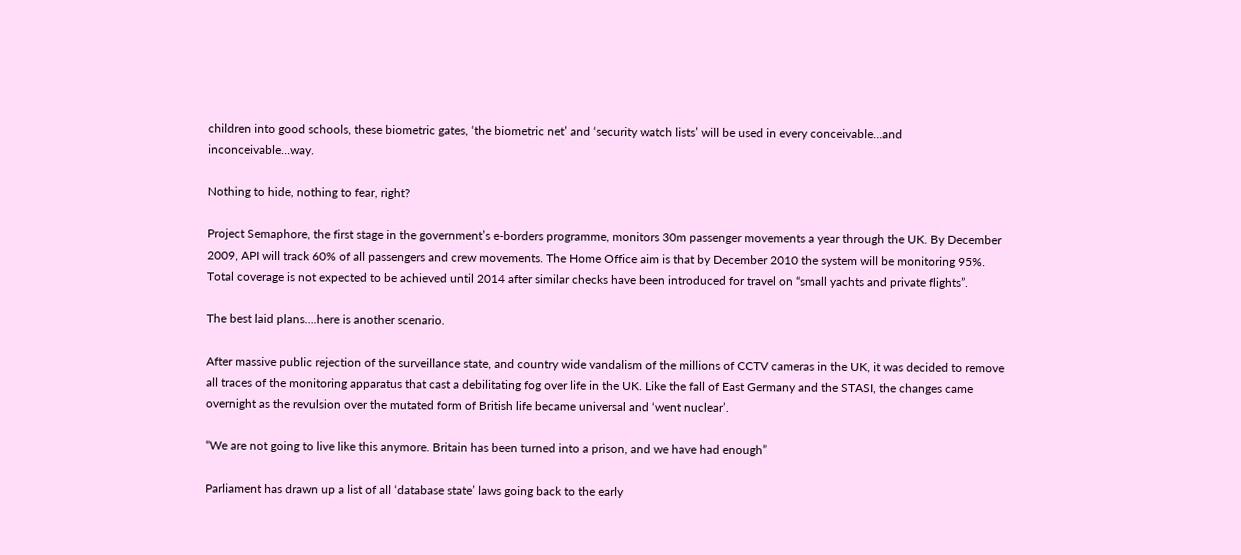children into good schools, these biometric gates, ‘the biometric net’ and ‘security watch lists’ will be used in every conceivable…and inconceivable…way.

Nothing to hide, nothing to fear, right?

Project Semaphore, the first stage in the government’s e-borders programme, monitors 30m passenger movements a year through the UK. By December 2009, API will track 60% of all passengers and crew movements. The Home Office aim is that by December 2010 the system will be monitoring 95%. Total coverage is not expected to be achieved until 2014 after similar checks have been introduced for travel on “small yachts and private flights”.

The best laid plans….here is another scenario.

After massive public rejection of the surveillance state, and country wide vandalism of the millions of CCTV cameras in the UK, it was decided to remove all traces of the monitoring apparatus that cast a debilitating fog over life in the UK. Like the fall of East Germany and the STASI, the changes came overnight as the revulsion over the mutated form of British life became universal and ‘went nuclear’.

“We are not going to live like this anymore. Britain has been turned into a prison, and we have had enough”

Parliament has drawn up a list of all ‘database state’ laws going back to the early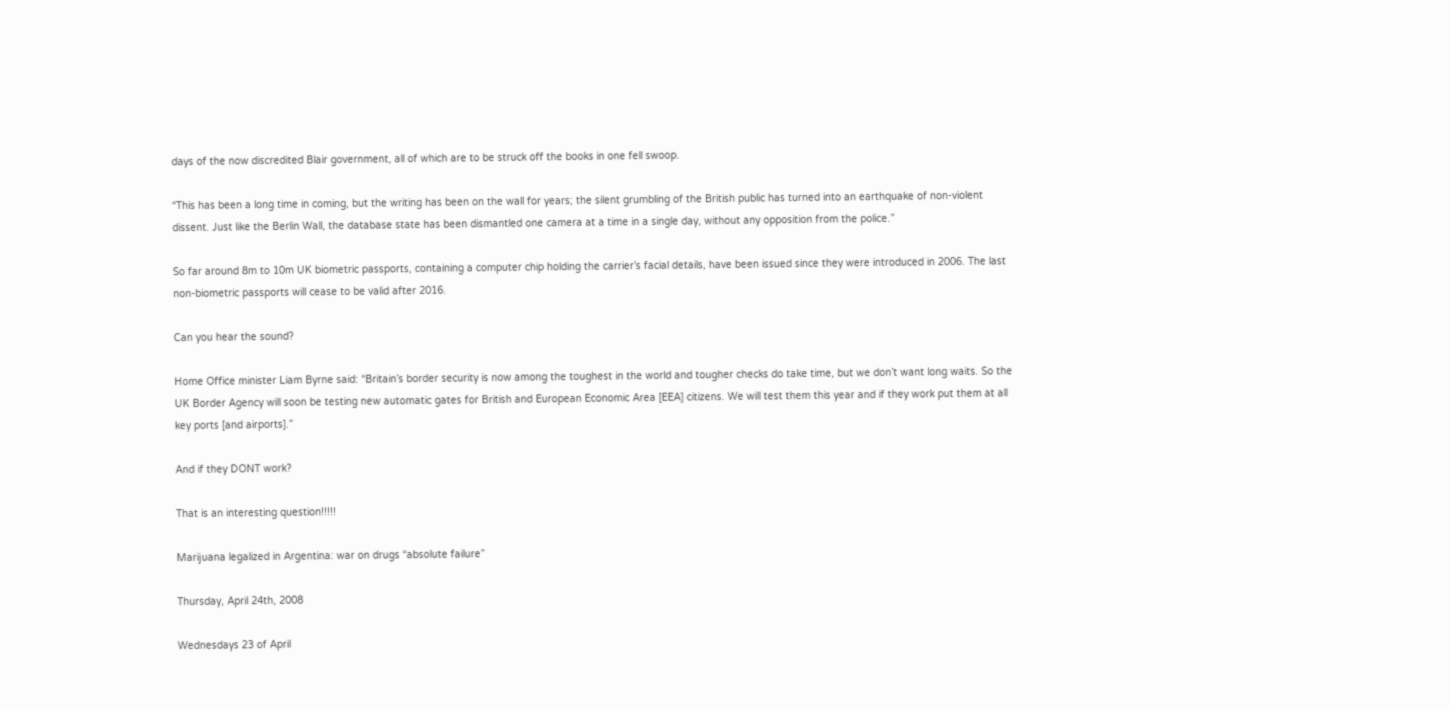days of the now discredited Blair government, all of which are to be struck off the books in one fell swoop.

“This has been a long time in coming, but the writing has been on the wall for years; the silent grumbling of the British public has turned into an earthquake of non-violent dissent. Just like the Berlin Wall, the database state has been dismantled one camera at a time in a single day, without any opposition from the police.”

So far around 8m to 10m UK biometric passports, containing a computer chip holding the carrier’s facial details, have been issued since they were introduced in 2006. The last non-biometric passports will cease to be valid after 2016.

Can you hear the sound?

Home Office minister Liam Byrne said: “Britain’s border security is now among the toughest in the world and tougher checks do take time, but we don’t want long waits. So the UK Border Agency will soon be testing new automatic gates for British and European Economic Area [EEA] citizens. We will test them this year and if they work put them at all key ports [and airports].”

And if they DONT work?

That is an interesting question!!!!!

Marijuana legalized in Argentina: war on drugs “absolute failure”

Thursday, April 24th, 2008

Wednesdays 23 of April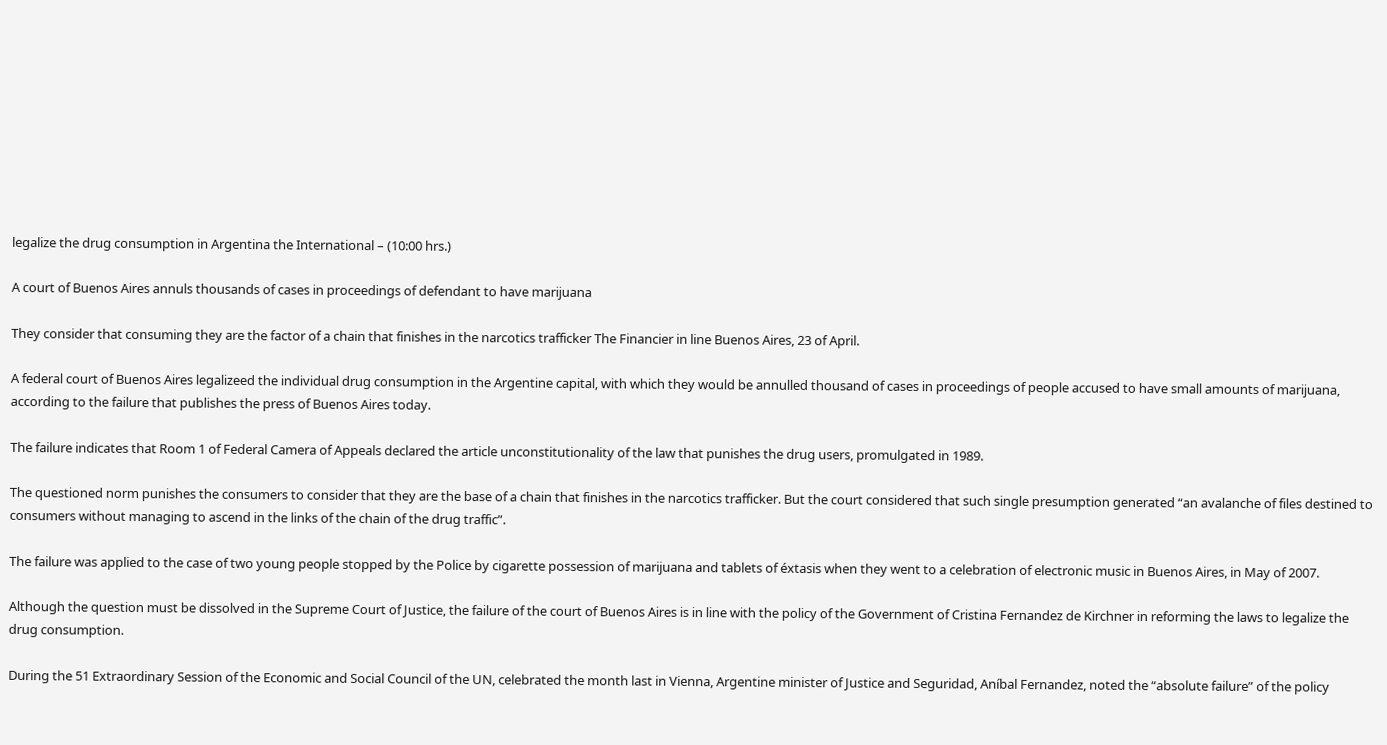legalize the drug consumption in Argentina the International – (10:00 hrs.)

A court of Buenos Aires annuls thousands of cases in proceedings of defendant to have marijuana

They consider that consuming they are the factor of a chain that finishes in the narcotics trafficker The Financier in line Buenos Aires, 23 of April.

A federal court of Buenos Aires legalizeed the individual drug consumption in the Argentine capital, with which they would be annulled thousand of cases in proceedings of people accused to have small amounts of marijuana, according to the failure that publishes the press of Buenos Aires today.

The failure indicates that Room 1 of Federal Camera of Appeals declared the article unconstitutionality of the law that punishes the drug users, promulgated in 1989.

The questioned norm punishes the consumers to consider that they are the base of a chain that finishes in the narcotics trafficker. But the court considered that such single presumption generated “an avalanche of files destined to consumers without managing to ascend in the links of the chain of the drug traffic”.

The failure was applied to the case of two young people stopped by the Police by cigarette possession of marijuana and tablets of éxtasis when they went to a celebration of electronic music in Buenos Aires, in May of 2007.

Although the question must be dissolved in the Supreme Court of Justice, the failure of the court of Buenos Aires is in line with the policy of the Government of Cristina Fernandez de Kirchner in reforming the laws to legalize the drug consumption.

During the 51 Extraordinary Session of the Economic and Social Council of the UN, celebrated the month last in Vienna, Argentine minister of Justice and Seguridad, Aníbal Fernandez, noted the “absolute failure” of the policy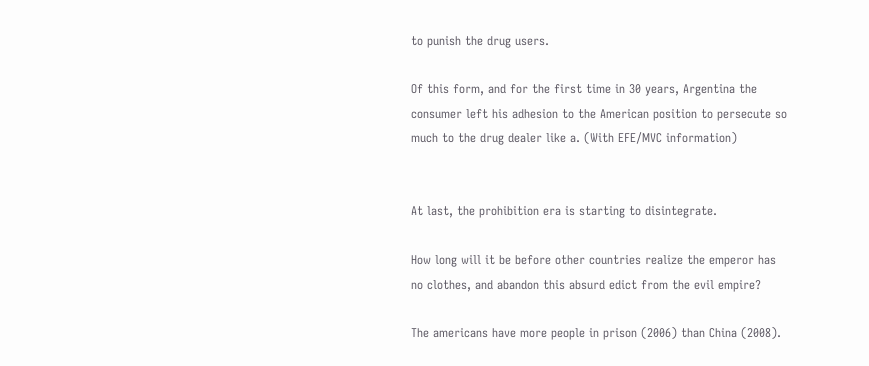to punish the drug users.

Of this form, and for the first time in 30 years, Argentina the consumer left his adhesion to the American position to persecute so much to the drug dealer like a. (With EFE/MVC information)


At last, the prohibition era is starting to disintegrate.

How long will it be before other countries realize the emperor has no clothes, and abandon this absurd edict from the evil empire?

The americans have more people in prison (2006) than China (2008).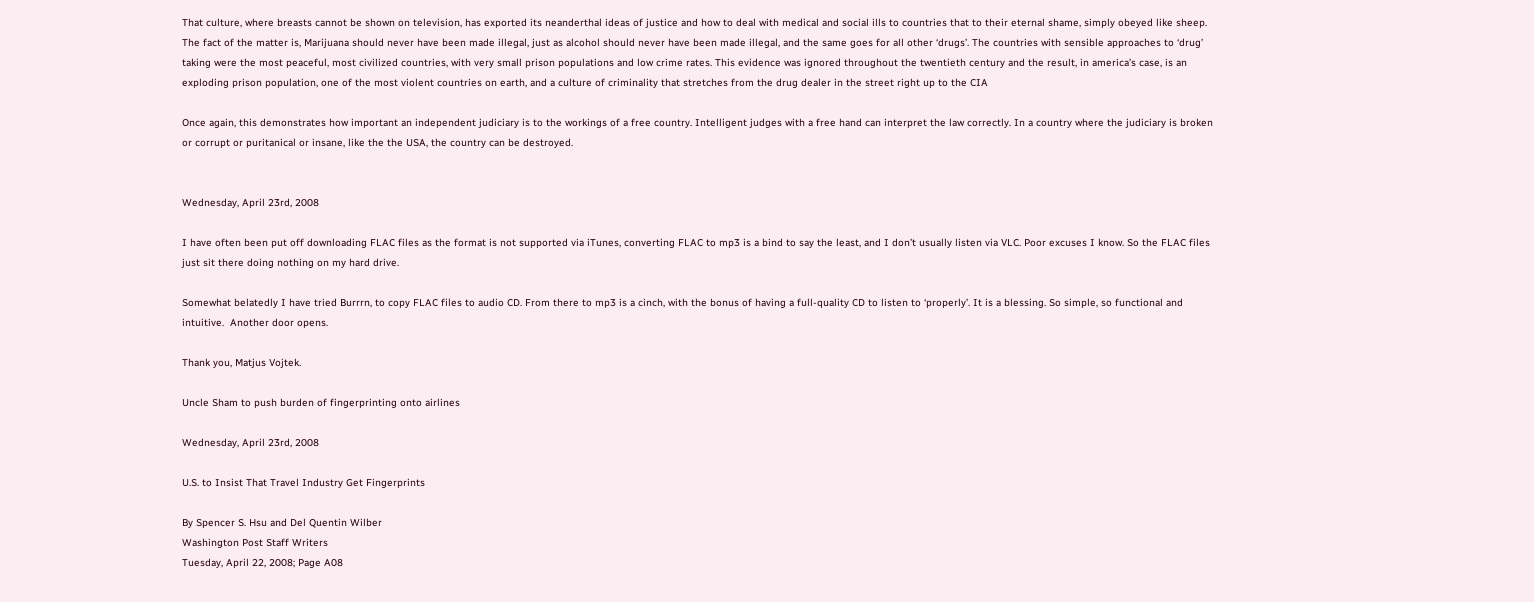That culture, where breasts cannot be shown on television, has exported its neanderthal ideas of justice and how to deal with medical and social ills to countries that to their eternal shame, simply obeyed like sheep. The fact of the matter is, Marijuana should never have been made illegal, just as alcohol should never have been made illegal, and the same goes for all other ‘drugs’. The countries with sensible approaches to ‘drug’ taking were the most peaceful, most civilized countries, with very small prison populations and low crime rates. This evidence was ignored throughout the twentieth century and the result, in america’s case, is an exploding prison population, one of the most violent countries on earth, and a culture of criminality that stretches from the drug dealer in the street right up to the CIA

Once again, this demonstrates how important an independent judiciary is to the workings of a free country. Intelligent judges with a free hand can interpret the law correctly. In a country where the judiciary is broken or corrupt or puritanical or insane, like the the USA, the country can be destroyed.


Wednesday, April 23rd, 2008

I have often been put off downloading FLAC files as the format is not supported via iTunes, converting FLAC to mp3 is a bind to say the least, and I don’t usually listen via VLC. Poor excuses I know. So the FLAC files just sit there doing nothing on my hard drive.

Somewhat belatedly I have tried Burrrn, to copy FLAC files to audio CD. From there to mp3 is a cinch, with the bonus of having a full-quality CD to listen to ‘properly’. It is a blessing. So simple, so functional and intuitive.  Another door opens.

Thank you, Matjus Vojtek.

Uncle Sham to push burden of fingerprinting onto airlines

Wednesday, April 23rd, 2008

U.S. to Insist That Travel Industry Get Fingerprints

By Spencer S. Hsu and Del Quentin Wilber
Washington Post Staff Writers
Tuesday, April 22, 2008; Page A08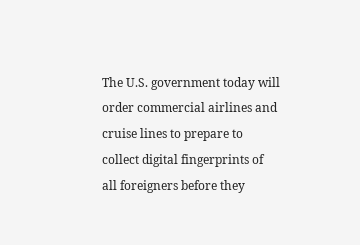The U.S. government today will order commercial airlines and cruise lines to prepare to collect digital fingerprints of all foreigners before they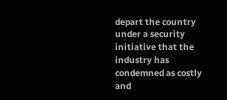depart the country under a security initiative that the industry has condemned as costly and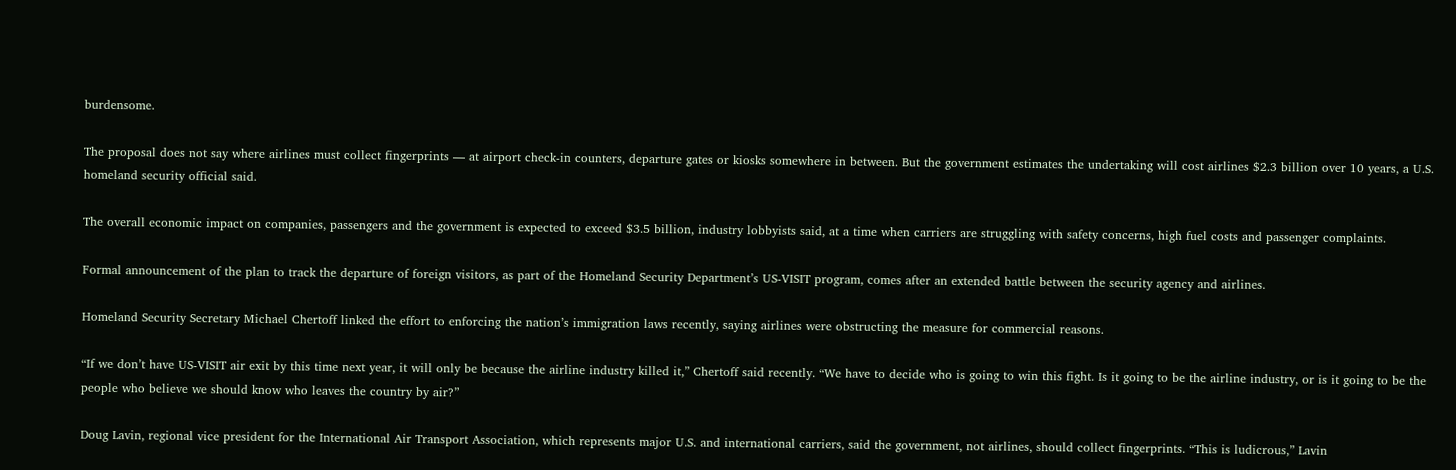burdensome.

The proposal does not say where airlines must collect fingerprints — at airport check-in counters, departure gates or kiosks somewhere in between. But the government estimates the undertaking will cost airlines $2.3 billion over 10 years, a U.S. homeland security official said.

The overall economic impact on companies, passengers and the government is expected to exceed $3.5 billion, industry lobbyists said, at a time when carriers are struggling with safety concerns, high fuel costs and passenger complaints.

Formal announcement of the plan to track the departure of foreign visitors, as part of the Homeland Security Department’s US-VISIT program, comes after an extended battle between the security agency and airlines.

Homeland Security Secretary Michael Chertoff linked the effort to enforcing the nation’s immigration laws recently, saying airlines were obstructing the measure for commercial reasons.

“If we don’t have US-VISIT air exit by this time next year, it will only be because the airline industry killed it,” Chertoff said recently. “We have to decide who is going to win this fight. Is it going to be the airline industry, or is it going to be the people who believe we should know who leaves the country by air?”

Doug Lavin, regional vice president for the International Air Transport Association, which represents major U.S. and international carriers, said the government, not airlines, should collect fingerprints. “This is ludicrous,” Lavin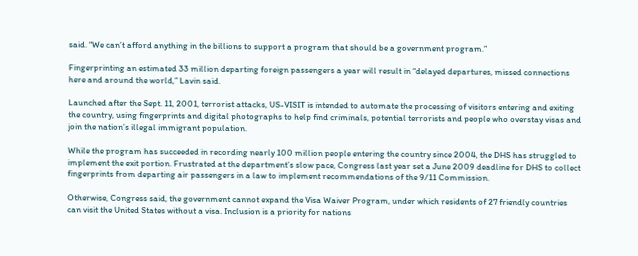said. “We can’t afford anything in the billions to support a program that should be a government program.”

Fingerprinting an estimated 33 million departing foreign passengers a year will result in “delayed departures, missed connections here and around the world,” Lavin said.

Launched after the Sept. 11, 2001, terrorist attacks, US-VISIT is intended to automate the processing of visitors entering and exiting the country, using fingerprints and digital photographs to help find criminals, potential terrorists and people who overstay visas and join the nation’s illegal immigrant population.

While the program has succeeded in recording nearly 100 million people entering the country since 2004, the DHS has struggled to implement the exit portion. Frustrated at the department’s slow pace, Congress last year set a June 2009 deadline for DHS to collect fingerprints from departing air passengers in a law to implement recommendations of the 9/11 Commission.

Otherwise, Congress said, the government cannot expand the Visa Waiver Program, under which residents of 27 friendly countries can visit the United States without a visa. Inclusion is a priority for nations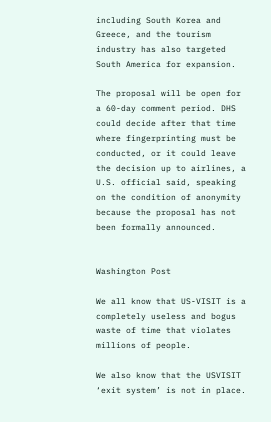including South Korea and Greece, and the tourism industry has also targeted South America for expansion.

The proposal will be open for a 60-day comment period. DHS could decide after that time where fingerprinting must be conducted, or it could leave the decision up to airlines, a U.S. official said, speaking on the condition of anonymity because the proposal has not been formally announced.


Washington Post

We all know that US-VISIT is a completely useless and bogus waste of time that violates millions of people.

We also know that the USVISIT ‘exit system’ is not in place.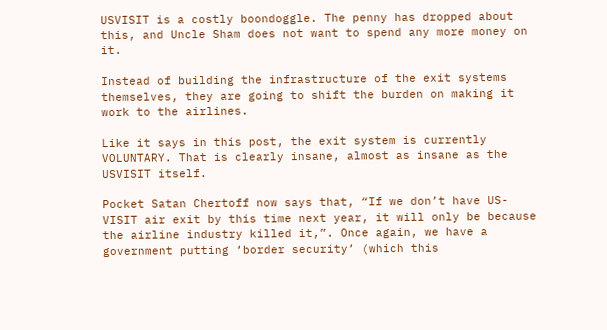USVISIT is a costly boondoggle. The penny has dropped about this, and Uncle Sham does not want to spend any more money on it.

Instead of building the infrastructure of the exit systems themselves, they are going to shift the burden on making it work to the airlines.

Like it says in this post, the exit system is currently VOLUNTARY. That is clearly insane, almost as insane as the USVISIT itself.

Pocket Satan Chertoff now says that, “If we don’t have US-VISIT air exit by this time next year, it will only be because the airline industry killed it,”. Once again, we have a government putting ‘border security’ (which this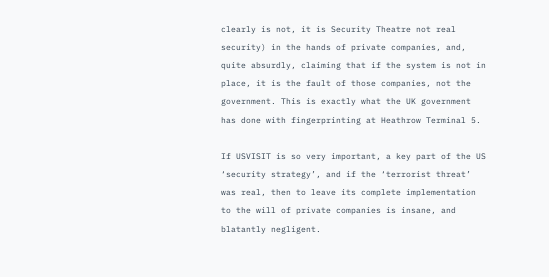clearly is not, it is Security Theatre not real security) in the hands of private companies, and, quite absurdly, claiming that if the system is not in place, it is the fault of those companies, not the government. This is exactly what the UK government has done with fingerprinting at Heathrow Terminal 5.

If USVISIT is so very important, a key part of the US ‘security strategy’, and if the ‘terrorist threat’ was real, then to leave its complete implementation to the will of private companies is insane, and blatantly negligent.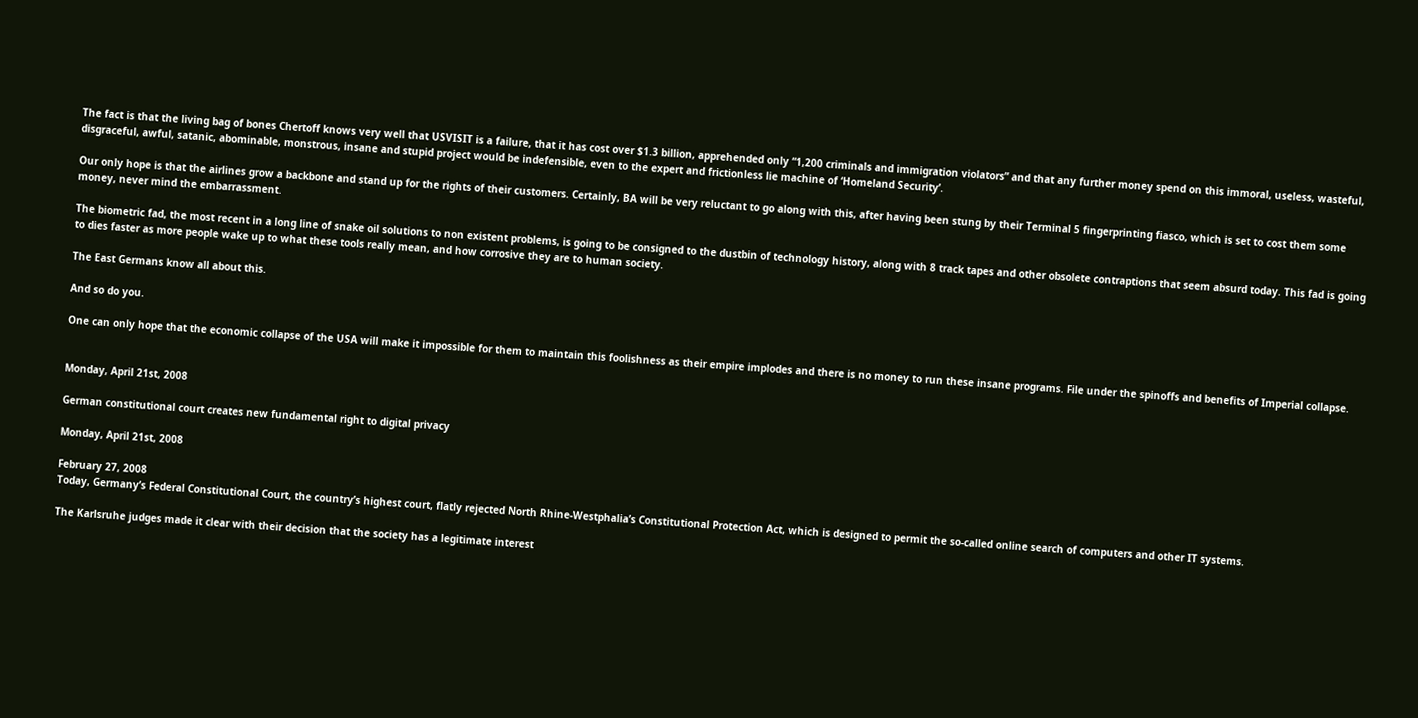The fact is that the living bag of bones Chertoff knows very well that USVISIT is a failure, that it has cost over $1.3 billion, apprehended only “1,200 criminals and immigration violators” and that any further money spend on this immoral, useless, wasteful, disgraceful, awful, satanic, abominable, monstrous, insane and stupid project would be indefensible, even to the expert and frictionless lie machine of ‘Homeland Security’.

Our only hope is that the airlines grow a backbone and stand up for the rights of their customers. Certainly, BA will be very reluctant to go along with this, after having been stung by their Terminal 5 fingerprinting fiasco, which is set to cost them some money, never mind the embarrassment.

The biometric fad, the most recent in a long line of snake oil solutions to non existent problems, is going to be consigned to the dustbin of technology history, along with 8 track tapes and other obsolete contraptions that seem absurd today. This fad is going to dies faster as more people wake up to what these tools really mean, and how corrosive they are to human society.

The East Germans know all about this.

And so do you.

One can only hope that the economic collapse of the USA will make it impossible for them to maintain this foolishness as their empire implodes and there is no money to run these insane programs. File under the spinoffs and benefits of Imperial collapse.


Monday, April 21st, 2008

German constitutional court creates new fundamental right to digital privacy

Monday, April 21st, 2008

February 27, 2008
Today, Germany’s Federal Constitutional Court, the country’s highest court, flatly rejected North Rhine-Westphalia’s Constitutional Protection Act, which is designed to permit the so-called online search of computers and other IT systems.

The Karlsruhe judges made it clear with their decision that the society has a legitimate interest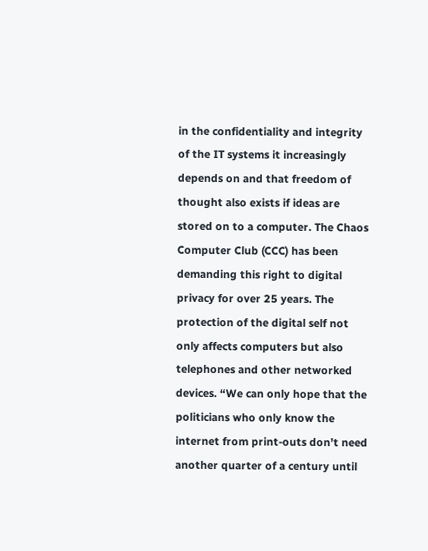in the confidentiality and integrity of the IT systems it increasingly depends on and that freedom of thought also exists if ideas are stored on to a computer. The Chaos Computer Club (CCC) has been demanding this right to digital privacy for over 25 years. The protection of the digital self not only affects computers but also telephones and other networked devices. “We can only hope that the politicians who only know the internet from print-outs don’t need another quarter of a century until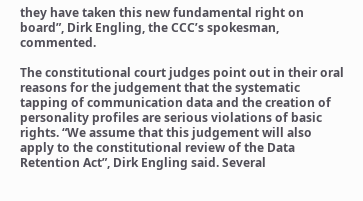they have taken this new fundamental right on board”, Dirk Engling, the CCC’s spokesman, commented.

The constitutional court judges point out in their oral reasons for the judgement that the systematic tapping of communication data and the creation of personality profiles are serious violations of basic rights. “We assume that this judgement will also apply to the constitutional review of the Data Retention Act”, Dirk Engling said. Several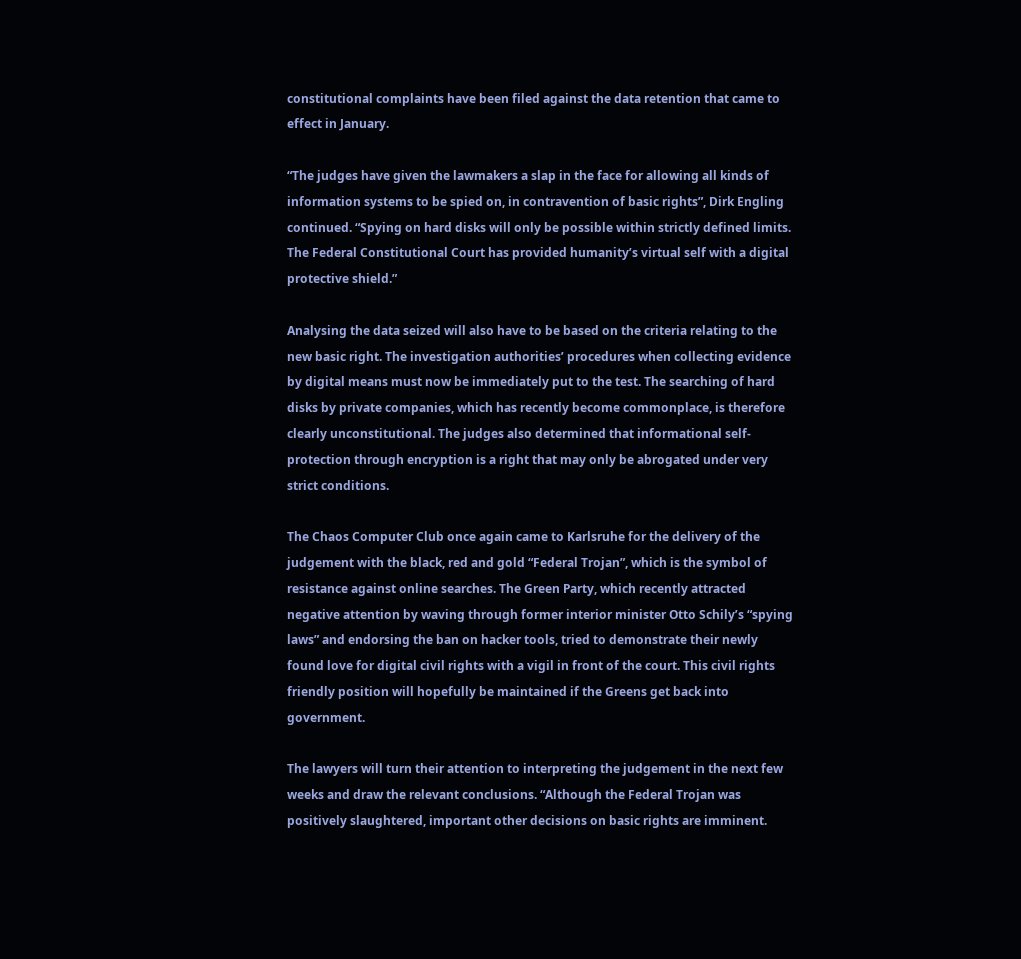constitutional complaints have been filed against the data retention that came to effect in January.

“The judges have given the lawmakers a slap in the face for allowing all kinds of information systems to be spied on, in contravention of basic rights”, Dirk Engling continued. “Spying on hard disks will only be possible within strictly defined limits. The Federal Constitutional Court has provided humanity’s virtual self with a digital protective shield.”

Analysing the data seized will also have to be based on the criteria relating to the new basic right. The investigation authorities’ procedures when collecting evidence by digital means must now be immediately put to the test. The searching of hard disks by private companies, which has recently become commonplace, is therefore clearly unconstitutional. The judges also determined that informational self-protection through encryption is a right that may only be abrogated under very strict conditions.

The Chaos Computer Club once again came to Karlsruhe for the delivery of the judgement with the black, red and gold “Federal Trojan”, which is the symbol of resistance against online searches. The Green Party, which recently attracted negative attention by waving through former interior minister Otto Schily’s “spying laws” and endorsing the ban on hacker tools, tried to demonstrate their newly found love for digital civil rights with a vigil in front of the court. This civil rights friendly position will hopefully be maintained if the Greens get back into government.

The lawyers will turn their attention to interpreting the judgement in the next few weeks and draw the relevant conclusions. “Although the Federal Trojan was positively slaughtered, important other decisions on basic rights are imminent.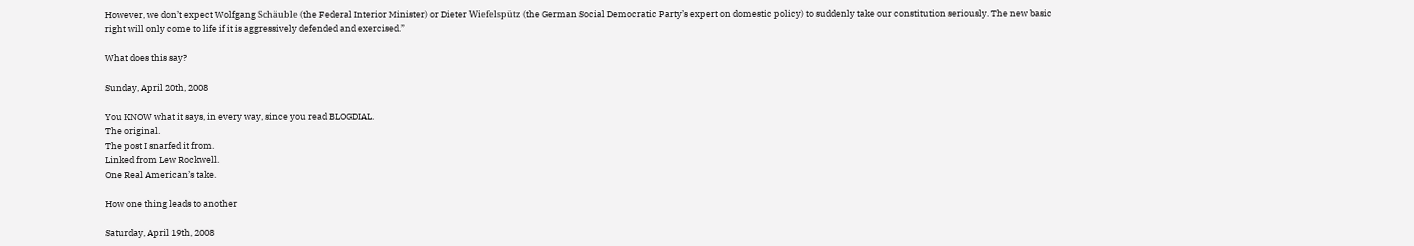However, we don’t expect Wolfgang Schäuble (the Federal Interior Minister) or Dieter Wiefelspütz (the German Social Democratic Party’s expert on domestic policy) to suddenly take our constitution seriously. The new basic right will only come to life if it is aggressively defended and exercised.”

What does this say?

Sunday, April 20th, 2008

You KNOW what it says, in every way, since you read BLOGDIAL.
The original.
The post I snarfed it from.
Linked from Lew Rockwell.
One Real American’s take.

How one thing leads to another

Saturday, April 19th, 2008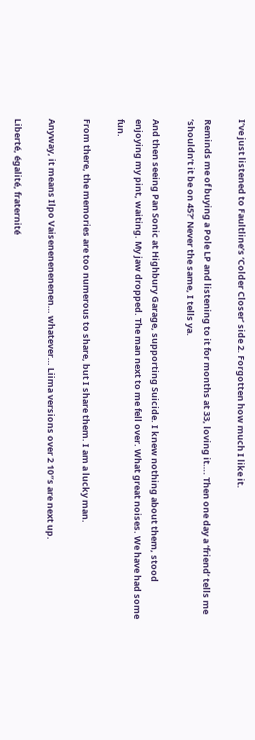I’ve just listened to Faultline’s ‘Colder Closer’ side 2. Forgotten how much I like it.

Reminds me of buying a Pole LP and listening to it for months at 33, loving it…. Then one day a ‘friend’ tells me ‘shouldn’t it be on 45?’ Never the same, I tells ya.

And then seeing Pan Sonic at Highbury Garage, supporting Suicide. I knew nothing about them, stood enjoying my pint, waiting. My jaw dropped. The man next to me fell over. What great noises. We have had some fun.

From there, the memories are too numerous to share, but I share them. I am a lucky man.

Anyway, it means Ilpo Vaisenenenenenen… whatever… Liima versions over 2 10″s are next up.

Liberté, égalité, fraternité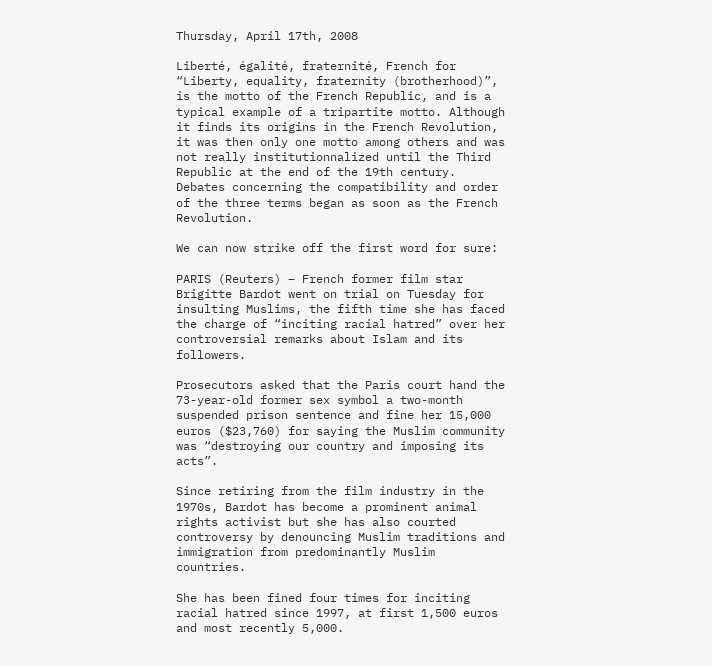Thursday, April 17th, 2008

Liberté, égalité, fraternité, French for “Liberty, equality, fraternity (brotherhood)”, is the motto of the French Republic, and is a typical example of a tripartite motto. Although it finds its origins in the French Revolution, it was then only one motto among others and was not really institutionnalized until the Third Republic at the end of the 19th century. Debates concerning the compatibility and order of the three terms began as soon as the French Revolution.

We can now strike off the first word for sure:

PARIS (Reuters) – French former film star Brigitte Bardot went on trial on Tuesday for insulting Muslims, the fifth time she has faced the charge of “inciting racial hatred” over her controversial remarks about Islam and its followers.

Prosecutors asked that the Paris court hand the 73-year-old former sex symbol a two-month suspended prison sentence and fine her 15,000 euros ($23,760) for saying the Muslim community was “destroying our country and imposing its acts”.

Since retiring from the film industry in the 1970s, Bardot has become a prominent animal rights activist but she has also courted controversy by denouncing Muslim traditions and immigration from predominantly Muslim countries.

She has been fined four times for inciting racial hatred since 1997, at first 1,500 euros and most recently 5,000.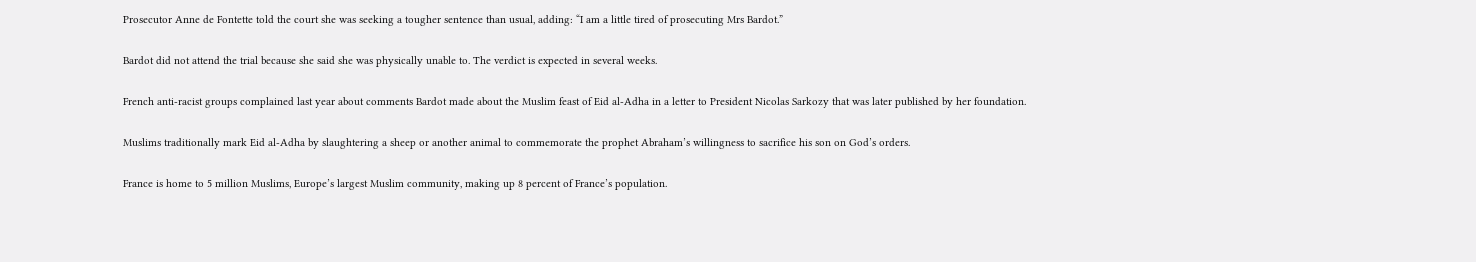Prosecutor Anne de Fontette told the court she was seeking a tougher sentence than usual, adding: “I am a little tired of prosecuting Mrs Bardot.”

Bardot did not attend the trial because she said she was physically unable to. The verdict is expected in several weeks.

French anti-racist groups complained last year about comments Bardot made about the Muslim feast of Eid al-Adha in a letter to President Nicolas Sarkozy that was later published by her foundation.

Muslims traditionally mark Eid al-Adha by slaughtering a sheep or another animal to commemorate the prophet Abraham’s willingness to sacrifice his son on God’s orders.

France is home to 5 million Muslims, Europe’s largest Muslim community, making up 8 percent of France’s population.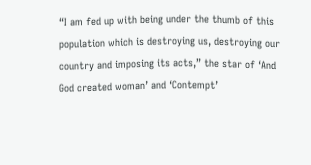“I am fed up with being under the thumb of this population which is destroying us, destroying our country and imposing its acts,” the star of ‘And God created woman’ and ‘Contempt’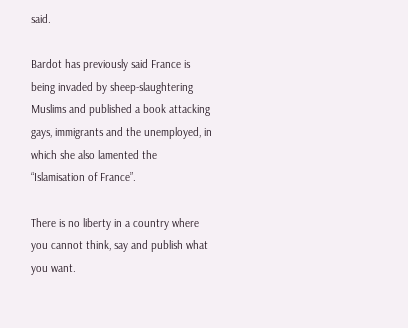said.

Bardot has previously said France is being invaded by sheep-slaughtering Muslims and published a book attacking gays, immigrants and the unemployed, in which she also lamented the “Islamisation of France”.

There is no liberty in a country where you cannot think, say and publish what you want.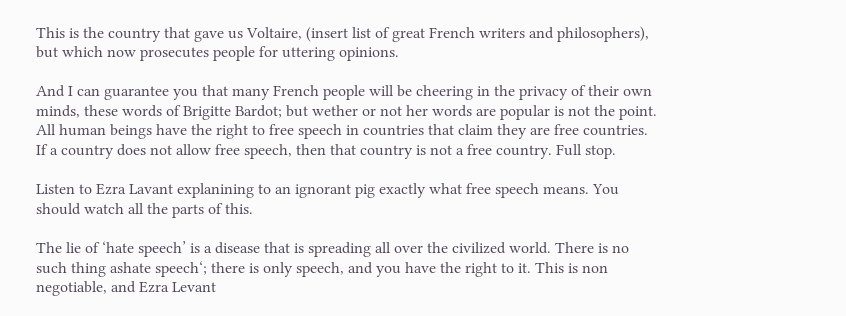This is the country that gave us Voltaire, (insert list of great French writers and philosophers), but which now prosecutes people for uttering opinions.

And I can guarantee you that many French people will be cheering in the privacy of their own minds, these words of Brigitte Bardot; but wether or not her words are popular is not the point. All human beings have the right to free speech in countries that claim they are free countries. If a country does not allow free speech, then that country is not a free country. Full stop.

Listen to Ezra Lavant explanining to an ignorant pig exactly what free speech means. You should watch all the parts of this.

The lie of ‘hate speech’ is a disease that is spreading all over the civilized world. There is no such thing ashate speech‘; there is only speech, and you have the right to it. This is non negotiable, and Ezra Levant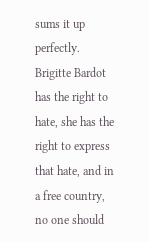sums it up perfectly. Brigitte Bardot has the right to hate, she has the right to express that hate, and in a free country, no one should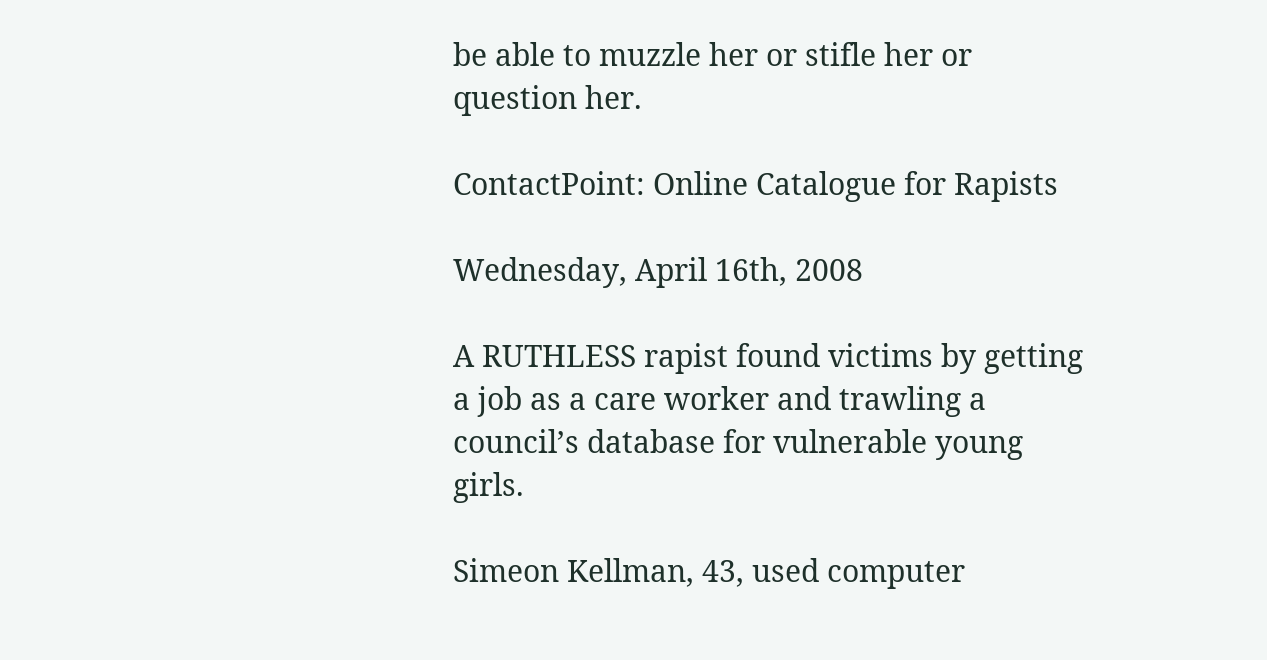be able to muzzle her or stifle her or question her.

ContactPoint: Online Catalogue for Rapists

Wednesday, April 16th, 2008

A RUTHLESS rapist found victims by getting a job as a care worker and trawling a council’s database for vulnerable young girls.

Simeon Kellman, 43, used computer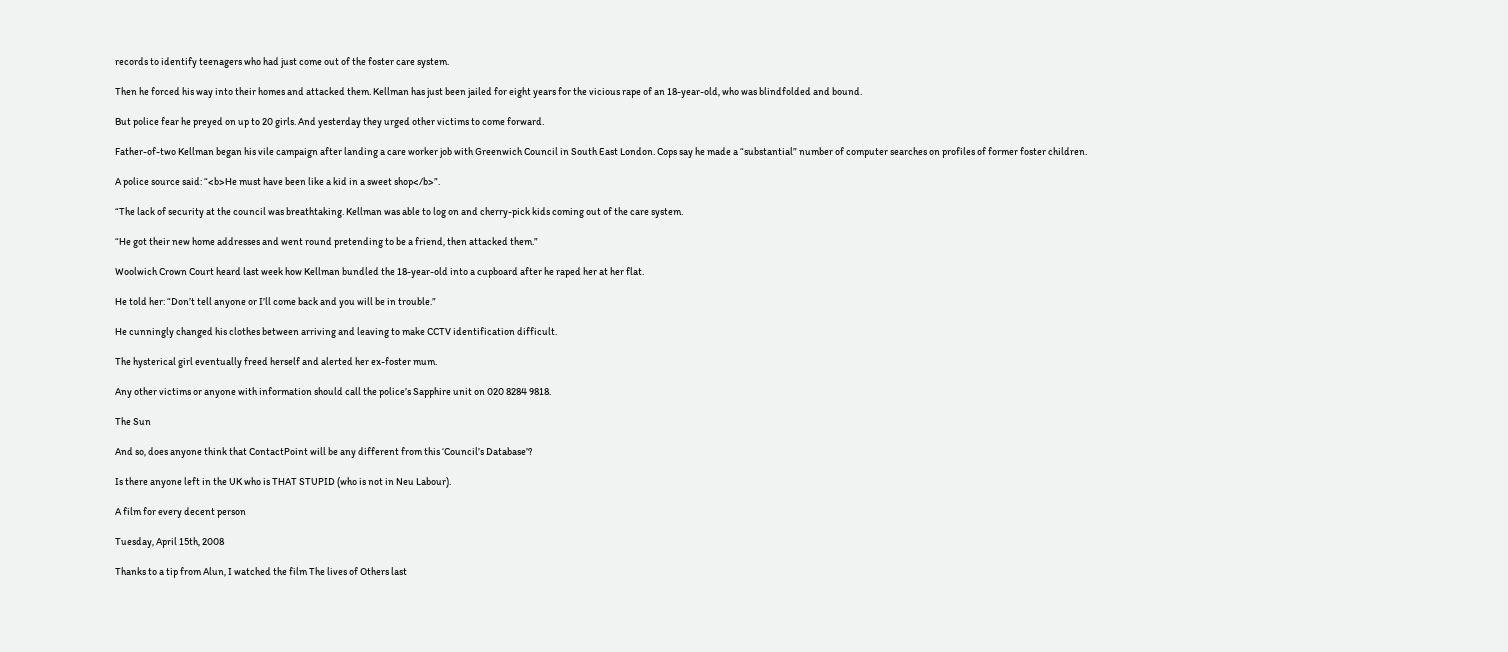records to identify teenagers who had just come out of the foster care system.

Then he forced his way into their homes and attacked them. Kellman has just been jailed for eight years for the vicious rape of an 18-year-old, who was blindfolded and bound.

But police fear he preyed on up to 20 girls. And yesterday they urged other victims to come forward.

Father-of-two Kellman began his vile campaign after landing a care worker job with Greenwich Council in South East London. Cops say he made a “substantial” number of computer searches on profiles of former foster children.

A police source said: “<b>He must have been like a kid in a sweet shop</b>”.

“The lack of security at the council was breathtaking. Kellman was able to log on and cherry-pick kids coming out of the care system.

“He got their new home addresses and went round pretending to be a friend, then attacked them.”

Woolwich Crown Court heard last week how Kellman bundled the 18-year-old into a cupboard after he raped her at her flat.

He told her: “Don’t tell anyone or I’ll come back and you will be in trouble.”

He cunningly changed his clothes between arriving and leaving to make CCTV identification difficult.

The hysterical girl eventually freed herself and alerted her ex-foster mum.

Any other victims or anyone with information should call the police’s Sapphire unit on 020 8284 9818.

The Sun

And so, does anyone think that ContactPoint will be any different from this ‘Council’s Database’?

Is there anyone left in the UK who is THAT STUPID (who is not in Neu Labour).

A film for every decent person

Tuesday, April 15th, 2008

Thanks to a tip from Alun, I watched the film The lives of Others last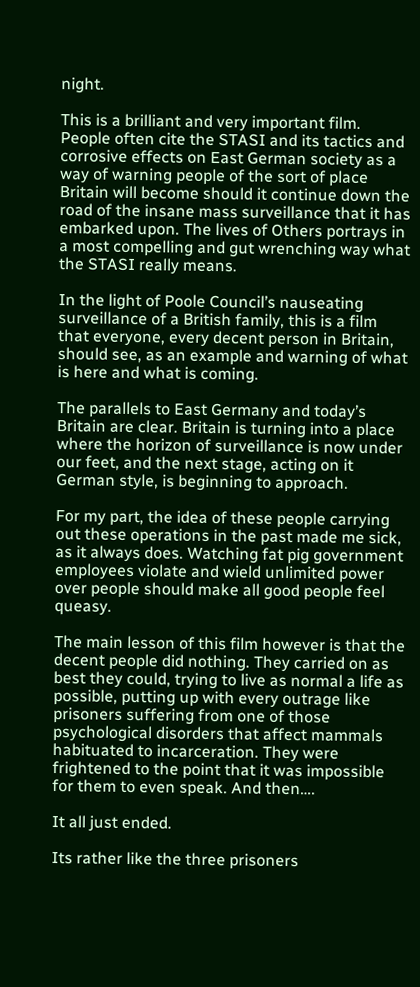night.

This is a brilliant and very important film. People often cite the STASI and its tactics and corrosive effects on East German society as a way of warning people of the sort of place Britain will become should it continue down the road of the insane mass surveillance that it has embarked upon. The lives of Others portrays in a most compelling and gut wrenching way what the STASI really means.

In the light of Poole Council’s nauseating surveillance of a British family, this is a film that everyone, every decent person in Britain, should see, as an example and warning of what is here and what is coming.

The parallels to East Germany and today’s Britain are clear. Britain is turning into a place where the horizon of surveillance is now under our feet, and the next stage, acting on it German style, is beginning to approach.

For my part, the idea of these people carrying out these operations in the past made me sick, as it always does. Watching fat pig government employees violate and wield unlimited power over people should make all good people feel queasy.

The main lesson of this film however is that the decent people did nothing. They carried on as best they could, trying to live as normal a life as possible, putting up with every outrage like prisoners suffering from one of those psychological disorders that affect mammals habituated to incarceration. They were frightened to the point that it was impossible for them to even speak. And then….

It all just ended.

Its rather like the three prisoners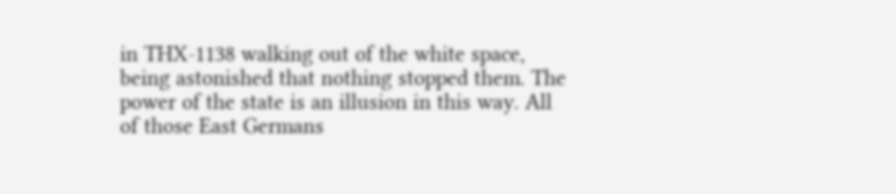in THX-1138 walking out of the white space, being astonished that nothing stopped them. The power of the state is an illusion in this way. All of those East Germans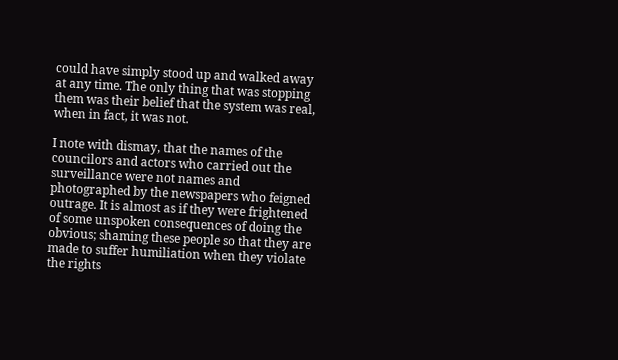could have simply stood up and walked away at any time. The only thing that was stopping them was their belief that the system was real, when in fact, it was not.

I note with dismay, that the names of the councilors and actors who carried out the surveillance were not names and photographed by the newspapers who feigned outrage. It is almost as if they were frightened of some unspoken consequences of doing the obvious; shaming these people so that they are made to suffer humiliation when they violate the rights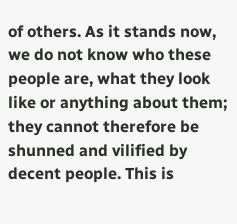of others. As it stands now, we do not know who these people are, what they look like or anything about them; they cannot therefore be shunned and vilified by decent people. This is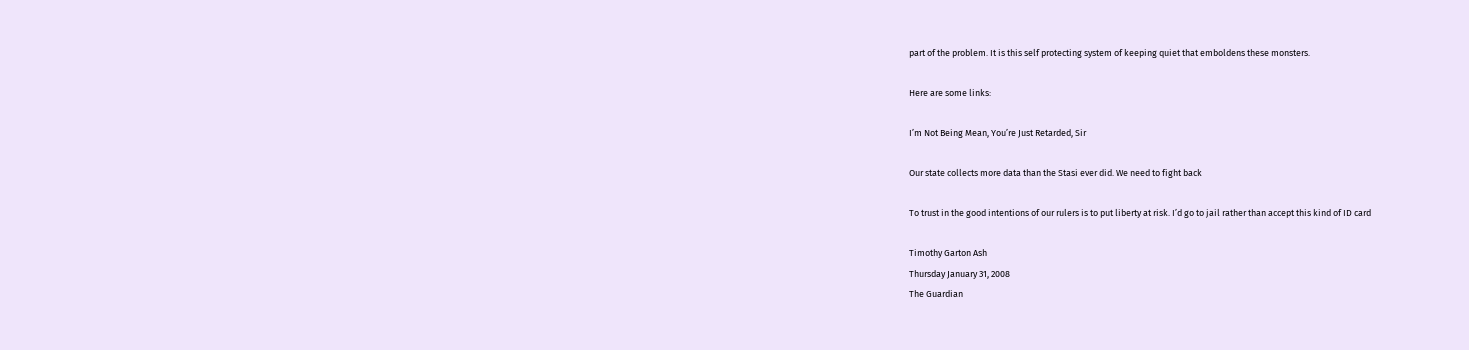part of the problem. It is this self protecting system of keeping quiet that emboldens these monsters.

Here are some links:

I’m Not Being Mean, You’re Just Retarded, Sir

Our state collects more data than the Stasi ever did. We need to fight back

To trust in the good intentions of our rulers is to put liberty at risk. I’d go to jail rather than accept this kind of ID card

Timothy Garton Ash
Thursday January 31, 2008
The Guardian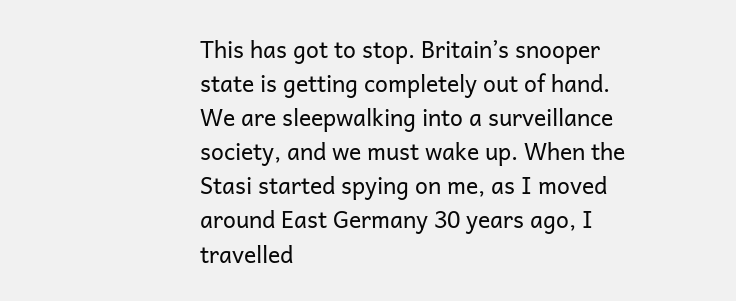This has got to stop. Britain’s snooper state is getting completely out of hand. We are sleepwalking into a surveillance society, and we must wake up. When the Stasi started spying on me, as I moved around East Germany 30 years ago, I travelled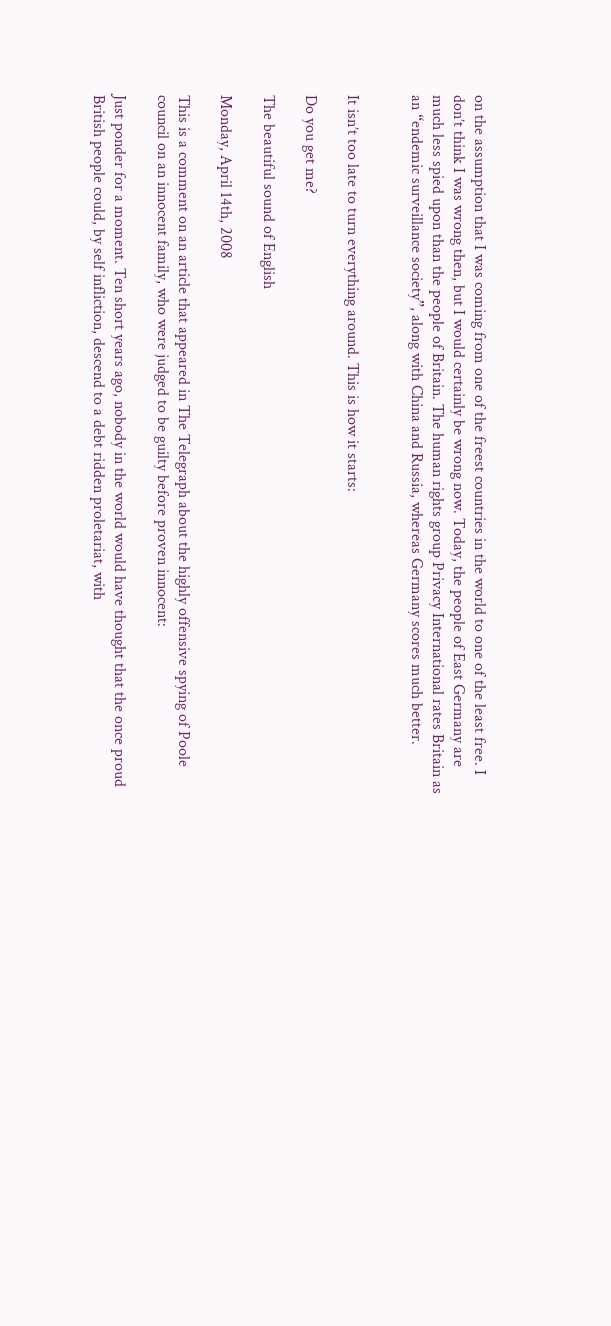on the assumption that I was coming from one of the freest countries in the world to one of the least free. I don’t think I was wrong then, but I would certainly be wrong now. Today, the people of East Germany are much less spied upon than the people of Britain. The human rights group Privacy International rates Britain as an “endemic surveillance society”, along with China and Russia, whereas Germany scores much better.


It isn’t too late to turn everything around. This is how it starts:

Do you get me?

The beautiful sound of English

Monday, April 14th, 2008

This is a comment on an article that appeared in The Telegraph about the highly offensive spying of Poole council on an innocent family, who were judged to be guilty before proven innocent:

Just ponder for a moment. Ten short years ago, nobody in the world would have thought that the once proud British people could, by self infliction, descend to a debt ridden proletariat, with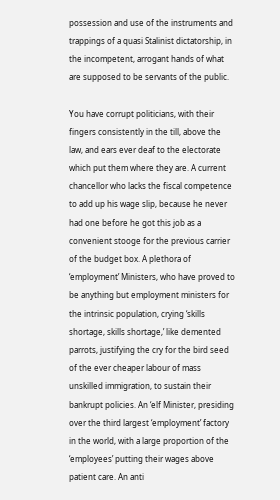possession and use of the instruments and trappings of a quasi Stalinist dictatorship, in the incompetent, arrogant hands of what are supposed to be servants of the public.

You have corrupt politicians, with their fingers consistently in the till, above the law, and ears ever deaf to the electorate which put them where they are. A current chancellor who lacks the fiscal competence to add up his wage slip, because he never had one before he got this job as a convenient stooge for the previous carrier of the budget box. A plethora of ‘employment’ Ministers, who have proved to be anything but employment ministers for the intrinsic population, crying ‘skills shortage, skills shortage,’ like demented parrots, justifying the cry for the bird seed of the ever cheaper labour of mass unskilled immigration, to sustain their bankrupt policies. An ‘elf Minister, presiding over the third largest ‘employment’ factory in the world, with a large proportion of the ‘employees’ putting their wages above patient care. An anti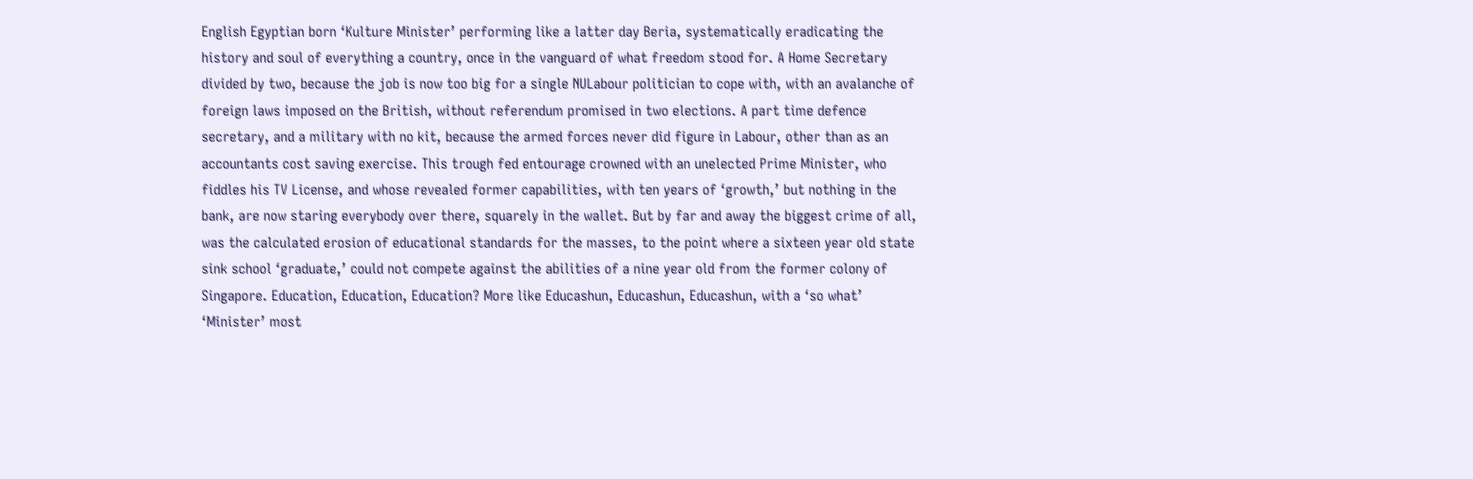English Egyptian born ‘Kulture Minister’ performing like a latter day Beria, systematically eradicating the history and soul of everything a country, once in the vanguard of what freedom stood for. A Home Secretary divided by two, because the job is now too big for a single NULabour politician to cope with, with an avalanche of foreign laws imposed on the British, without referendum promised in two elections. A part time defence secretary, and a military with no kit, because the armed forces never did figure in Labour, other than as an accountants cost saving exercise. This trough fed entourage crowned with an unelected Prime Minister, who fiddles his TV License, and whose revealed former capabilities, with ten years of ‘growth,’ but nothing in the bank, are now staring everybody over there, squarely in the wallet. But by far and away the biggest crime of all, was the calculated erosion of educational standards for the masses, to the point where a sixteen year old state sink school ‘graduate,’ could not compete against the abilities of a nine year old from the former colony of Singapore. Education, Education, Education? More like Educashun, Educashun, Educashun, with a ‘so what’ ‘Minister’ most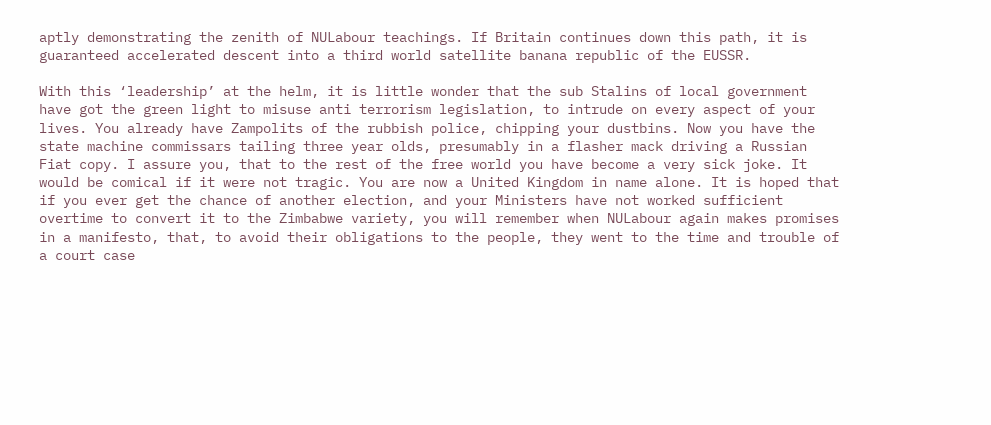aptly demonstrating the zenith of NULabour teachings. If Britain continues down this path, it is guaranteed accelerated descent into a third world satellite banana republic of the EUSSR.

With this ‘leadership’ at the helm, it is little wonder that the sub Stalins of local government have got the green light to misuse anti terrorism legislation, to intrude on every aspect of your lives. You already have Zampolits of the rubbish police, chipping your dustbins. Now you have the state machine commissars tailing three year olds, presumably in a flasher mack driving a Russian Fiat copy. I assure you, that to the rest of the free world you have become a very sick joke. It would be comical if it were not tragic. You are now a United Kingdom in name alone. It is hoped that if you ever get the chance of another election, and your Ministers have not worked sufficient overtime to convert it to the Zimbabwe variety, you will remember when NULabour again makes promises in a manifesto, that, to avoid their obligations to the people, they went to the time and trouble of a court case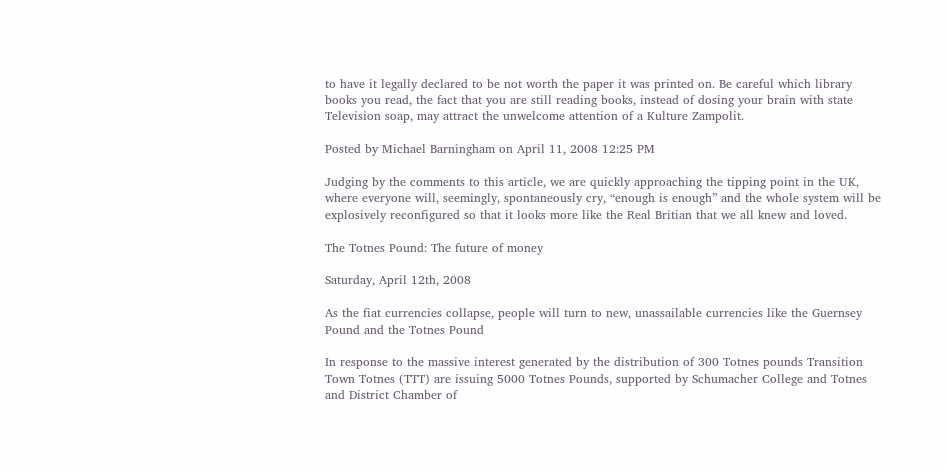to have it legally declared to be not worth the paper it was printed on. Be careful which library books you read, the fact that you are still reading books, instead of dosing your brain with state Television soap, may attract the unwelcome attention of a Kulture Zampolit.

Posted by Michael Barningham on April 11, 2008 12:25 PM

Judging by the comments to this article, we are quickly approaching the tipping point in the UK, where everyone will, seemingly, spontaneously cry, “enough is enough” and the whole system will be explosively reconfigured so that it looks more like the Real Britian that we all knew and loved.

The Totnes Pound: The future of money

Saturday, April 12th, 2008

As the fiat currencies collapse, people will turn to new, unassailable currencies like the Guernsey Pound and the Totnes Pound

In response to the massive interest generated by the distribution of 300 Totnes pounds Transition Town Totnes (TTT) are issuing 5000 Totnes Pounds, supported by Schumacher College and Totnes and District Chamber of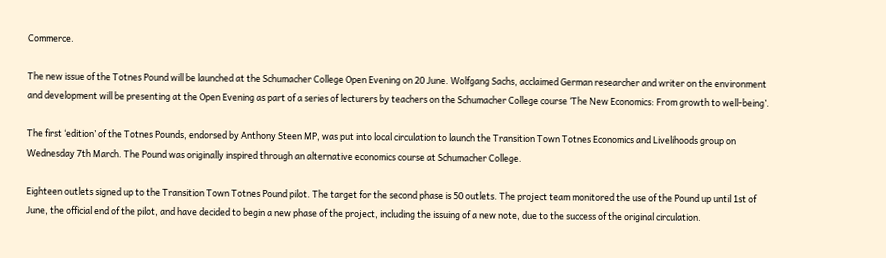Commerce.

The new issue of the Totnes Pound will be launched at the Schumacher College Open Evening on 20 June. Wolfgang Sachs, acclaimed German researcher and writer on the environment and development will be presenting at the Open Evening as part of a series of lecturers by teachers on the Schumacher College course ‘The New Economics: From growth to well-being’.

The first ‘edition’ of the Totnes Pounds, endorsed by Anthony Steen MP, was put into local circulation to launch the Transition Town Totnes Economics and Livelihoods group on Wednesday 7th March. The Pound was originally inspired through an alternative economics course at Schumacher College.

Eighteen outlets signed up to the Transition Town Totnes Pound pilot. The target for the second phase is 50 outlets. The project team monitored the use of the Pound up until 1st of June, the official end of the pilot, and have decided to begin a new phase of the project, including the issuing of a new note, due to the success of the original circulation.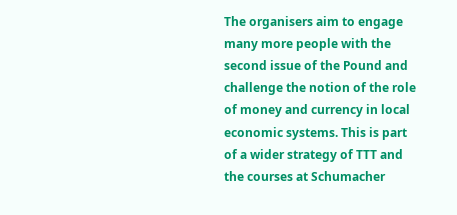The organisers aim to engage many more people with the second issue of the Pound and challenge the notion of the role of money and currency in local economic systems. This is part of a wider strategy of TTT and the courses at Schumacher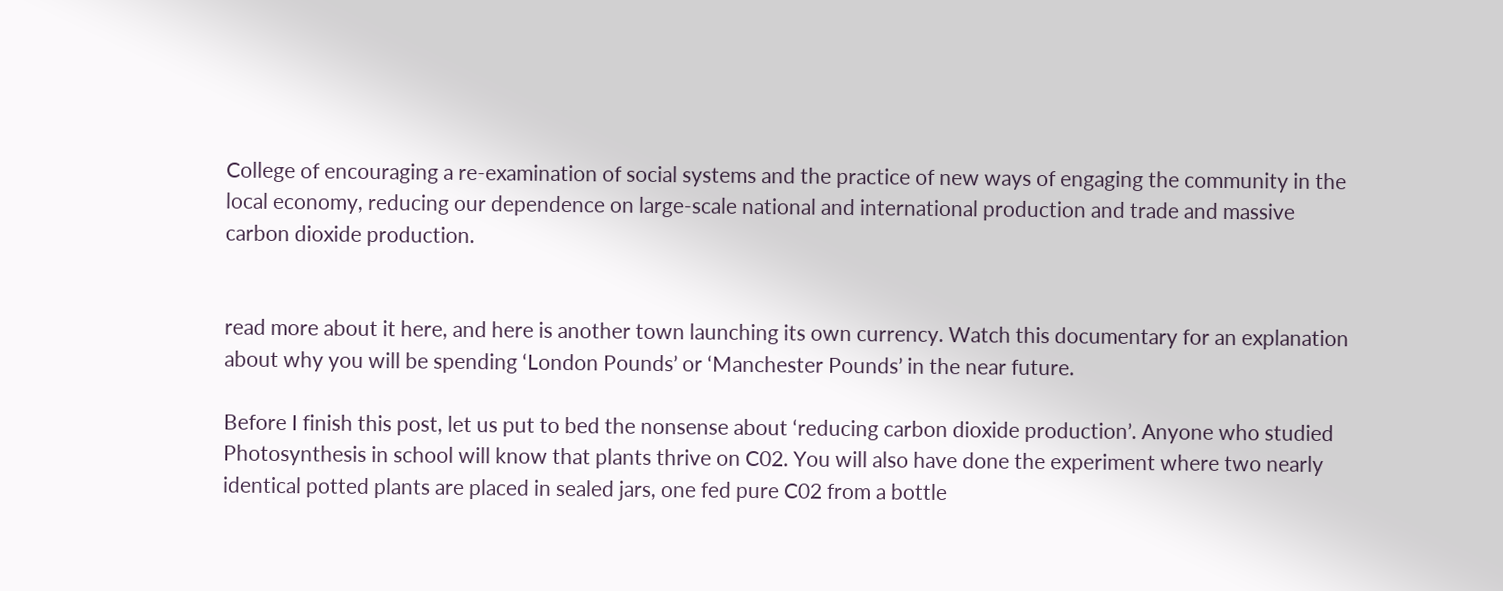College of encouraging a re-examination of social systems and the practice of new ways of engaging the community in the local economy, reducing our dependence on large-scale national and international production and trade and massive carbon dioxide production.


read more about it here, and here is another town launching its own currency. Watch this documentary for an explanation about why you will be spending ‘London Pounds’ or ‘Manchester Pounds’ in the near future.

Before I finish this post, let us put to bed the nonsense about ‘reducing carbon dioxide production’. Anyone who studied Photosynthesis in school will know that plants thrive on C02. You will also have done the experiment where two nearly identical potted plants are placed in sealed jars, one fed pure C02 from a bottle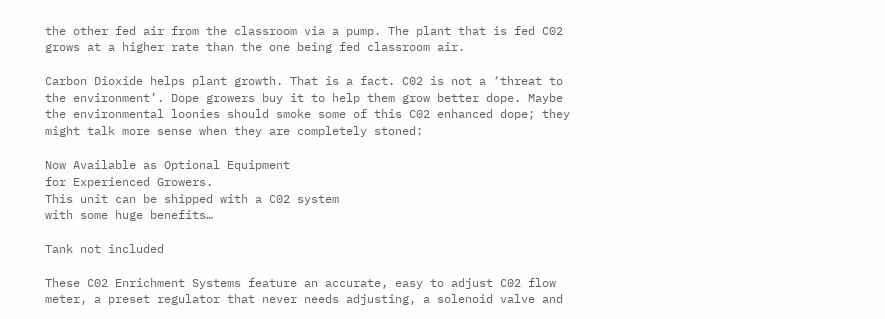the other fed air from the classroom via a pump. The plant that is fed C02 grows at a higher rate than the one being fed classroom air.

Carbon Dioxide helps plant growth. That is a fact. C02 is not a ‘threat to the environment’. Dope growers buy it to help them grow better dope. Maybe the environmental loonies should smoke some of this C02 enhanced dope; they might talk more sense when they are completely stoned:

Now Available as Optional Equipment
for Experienced Growers.
This unit can be shipped with a C02 system
with some huge benefits…

Tank not included

These C02 Enrichment Systems feature an accurate, easy to adjust C02 flow meter, a preset regulator that never needs adjusting, a solenoid valve and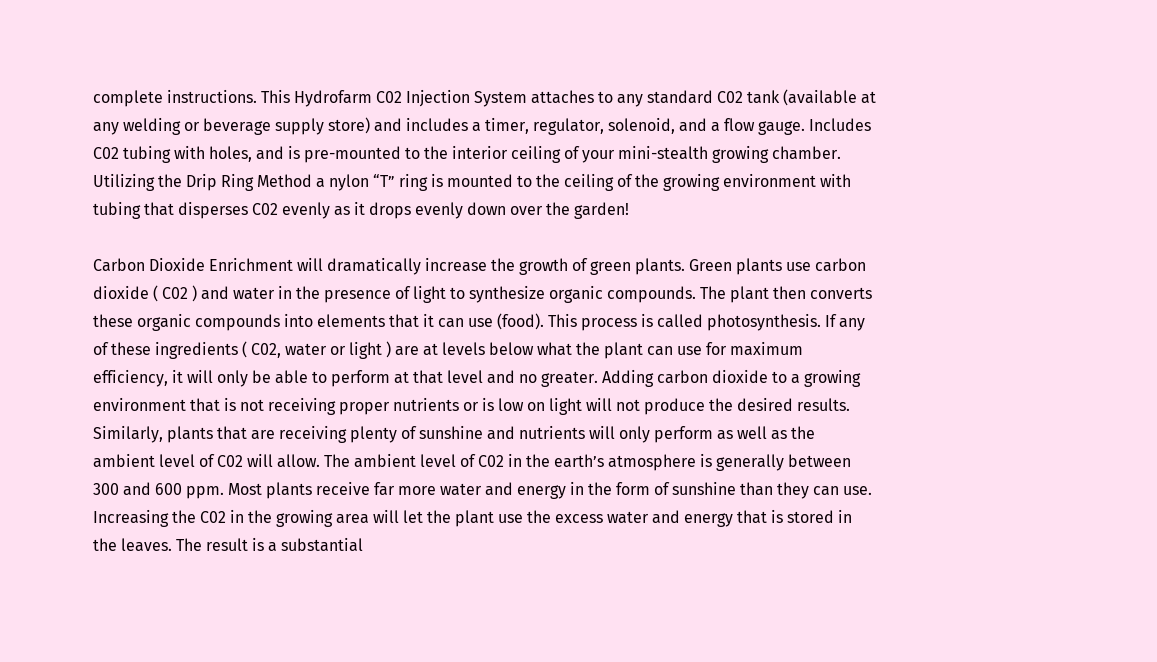complete instructions. This Hydrofarm C02 Injection System attaches to any standard C02 tank (available at any welding or beverage supply store) and includes a timer, regulator, solenoid, and a flow gauge. Includes C02 tubing with holes, and is pre-mounted to the interior ceiling of your mini-stealth growing chamber. Utilizing the Drip Ring Method a nylon “T” ring is mounted to the ceiling of the growing environment with tubing that disperses C02 evenly as it drops evenly down over the garden!

Carbon Dioxide Enrichment will dramatically increase the growth of green plants. Green plants use carbon dioxide ( C02 ) and water in the presence of light to synthesize organic compounds. The plant then converts these organic compounds into elements that it can use (food). This process is called photosynthesis. If any of these ingredients ( C02, water or light ) are at levels below what the plant can use for maximum efficiency, it will only be able to perform at that level and no greater. Adding carbon dioxide to a growing environment that is not receiving proper nutrients or is low on light will not produce the desired results. Similarly, plants that are receiving plenty of sunshine and nutrients will only perform as well as the ambient level of C02 will allow. The ambient level of C02 in the earth’s atmosphere is generally between 300 and 600 ppm. Most plants receive far more water and energy in the form of sunshine than they can use. Increasing the C02 in the growing area will let the plant use the excess water and energy that is stored in the leaves. The result is a substantial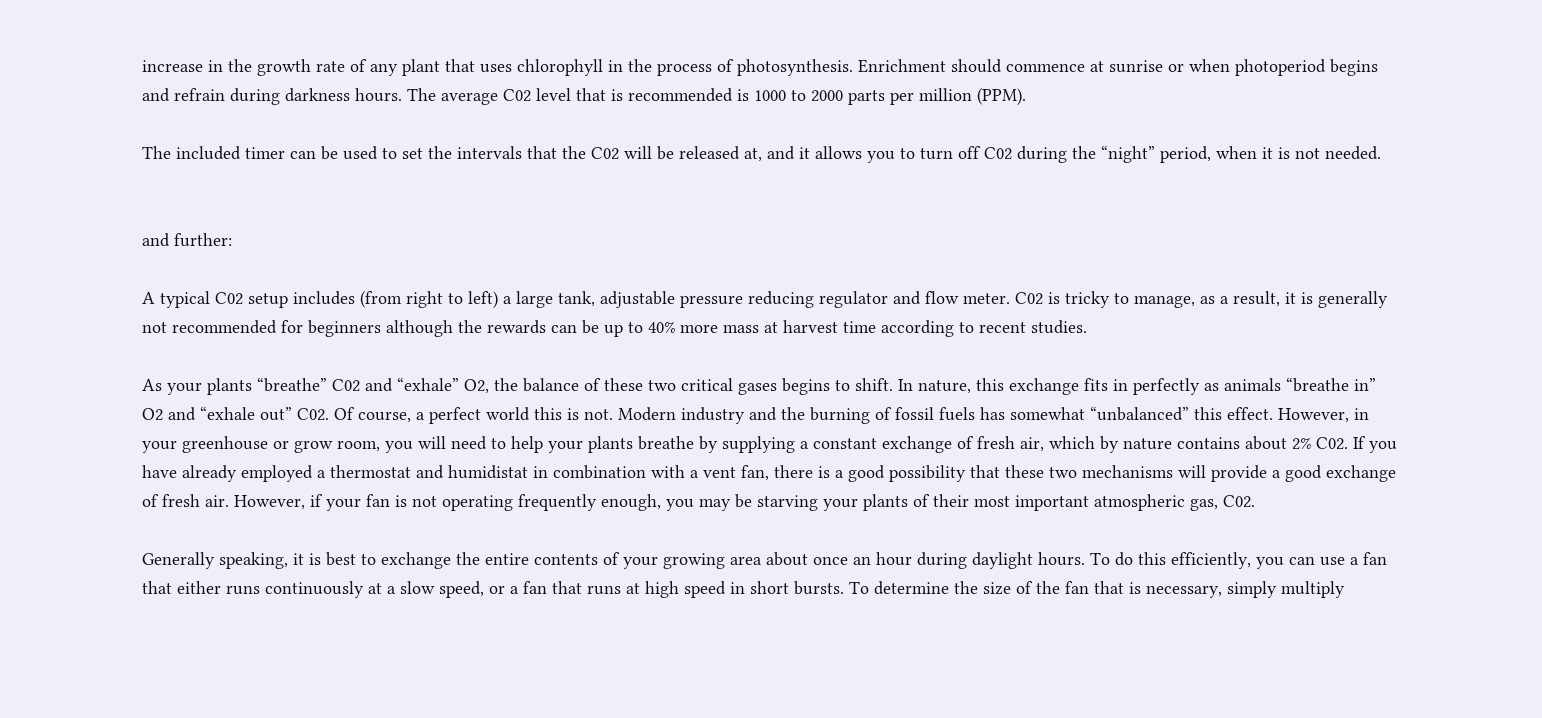increase in the growth rate of any plant that uses chlorophyll in the process of photosynthesis. Enrichment should commence at sunrise or when photoperiod begins and refrain during darkness hours. The average C02 level that is recommended is 1000 to 2000 parts per million (PPM).

The included timer can be used to set the intervals that the C02 will be released at, and it allows you to turn off C02 during the “night” period, when it is not needed.


and further:

A typical C02 setup includes (from right to left) a large tank, adjustable pressure reducing regulator and flow meter. C02 is tricky to manage, as a result, it is generally not recommended for beginners although the rewards can be up to 40% more mass at harvest time according to recent studies.

As your plants “breathe” C02 and “exhale” O2, the balance of these two critical gases begins to shift. In nature, this exchange fits in perfectly as animals “breathe in” O2 and “exhale out” C02. Of course, a perfect world this is not. Modern industry and the burning of fossil fuels has somewhat “unbalanced” this effect. However, in your greenhouse or grow room, you will need to help your plants breathe by supplying a constant exchange of fresh air, which by nature contains about 2% C02. If you have already employed a thermostat and humidistat in combination with a vent fan, there is a good possibility that these two mechanisms will provide a good exchange of fresh air. However, if your fan is not operating frequently enough, you may be starving your plants of their most important atmospheric gas, C02.

Generally speaking, it is best to exchange the entire contents of your growing area about once an hour during daylight hours. To do this efficiently, you can use a fan that either runs continuously at a slow speed, or a fan that runs at high speed in short bursts. To determine the size of the fan that is necessary, simply multiply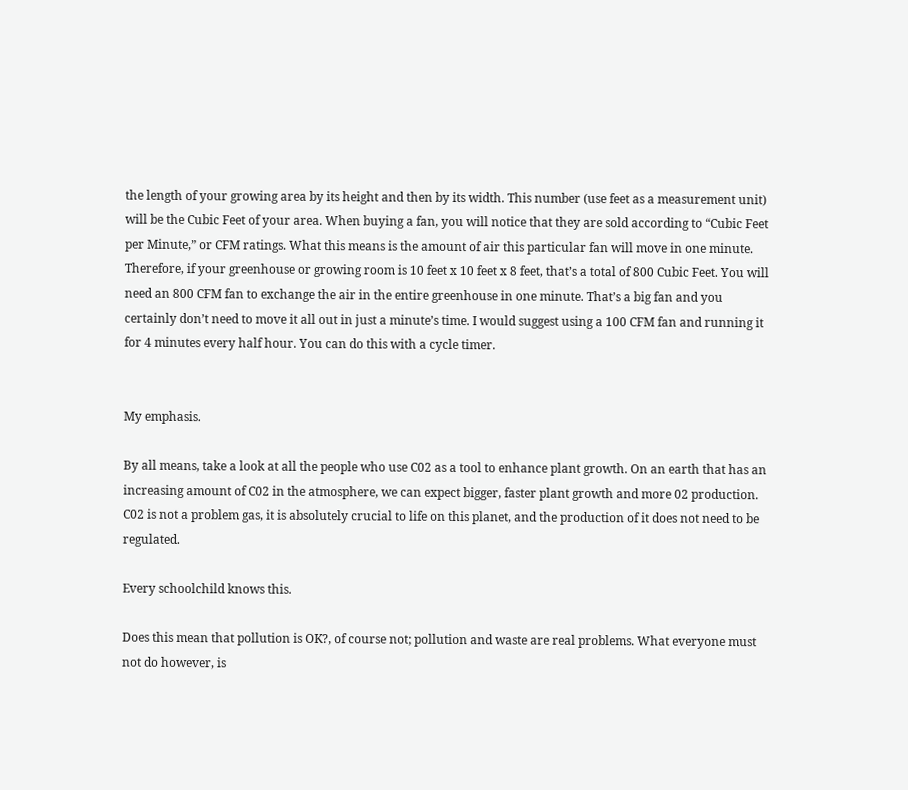the length of your growing area by its height and then by its width. This number (use feet as a measurement unit) will be the Cubic Feet of your area. When buying a fan, you will notice that they are sold according to “Cubic Feet per Minute,” or CFM ratings. What this means is the amount of air this particular fan will move in one minute. Therefore, if your greenhouse or growing room is 10 feet x 10 feet x 8 feet, that’s a total of 800 Cubic Feet. You will need an 800 CFM fan to exchange the air in the entire greenhouse in one minute. That’s a big fan and you certainly don’t need to move it all out in just a minute’s time. I would suggest using a 100 CFM fan and running it for 4 minutes every half hour. You can do this with a cycle timer.


My emphasis.

By all means, take a look at all the people who use C02 as a tool to enhance plant growth. On an earth that has an increasing amount of C02 in the atmosphere, we can expect bigger, faster plant growth and more 02 production. C02 is not a problem gas, it is absolutely crucial to life on this planet, and the production of it does not need to be regulated.

Every schoolchild knows this.

Does this mean that pollution is OK?, of course not; pollution and waste are real problems. What everyone must not do however, is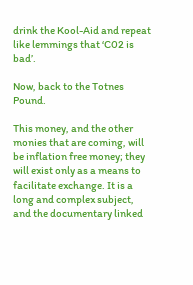drink the Kool-Aid and repeat like lemmings that ‘C02 is bad’.

Now, back to the Totnes Pound.

This money, and the other monies that are coming, will be inflation free money; they will exist only as a means to facilitate exchange. It is a long and complex subject, and the documentary linked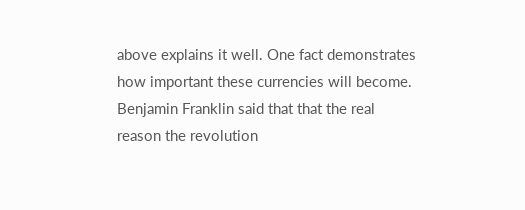above explains it well. One fact demonstrates how important these currencies will become. Benjamin Franklin said that that the real reason the revolution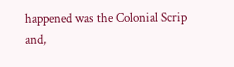happened was the Colonial Scrip and,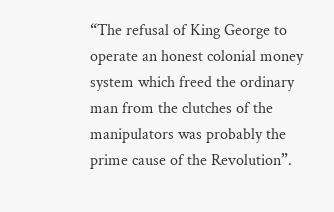“The refusal of King George to operate an honest colonial money system which freed the ordinary man from the clutches of the manipulators was probably the prime cause of the Revolution”.